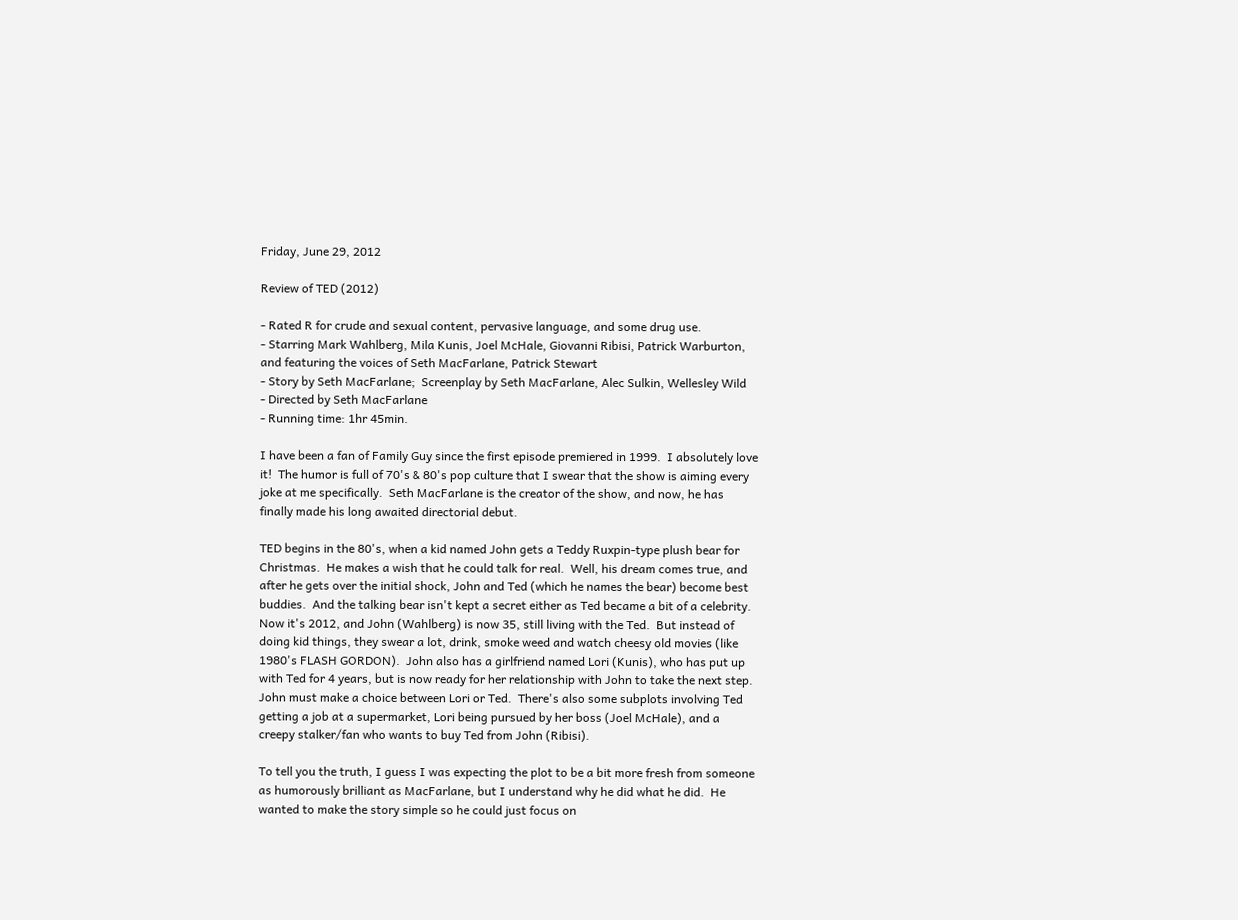Friday, June 29, 2012

Review of TED (2012)

- Rated R for crude and sexual content, pervasive language, and some drug use.
- Starring Mark Wahlberg, Mila Kunis, Joel McHale, Giovanni Ribisi, Patrick Warburton, and featuring the voices of Seth MacFarlane, Patrick Stewart
- Story by Seth MacFarlane;  Screenplay by Seth MacFarlane, Alec Sulkin, Wellesley Wild
- Directed by Seth MacFarlane
- Running time: 1hr 45min.

I have been a fan of Family Guy since the first episode premiered in 1999.  I absolutely love it!  The humor is full of 70's & 80's pop culture that I swear that the show is aiming every joke at me specifically.  Seth MacFarlane is the creator of the show, and now, he has finally made his long awaited directorial debut.

TED begins in the 80's, when a kid named John gets a Teddy Ruxpin-type plush bear for Christmas.  He makes a wish that he could talk for real.  Well, his dream comes true, and after he gets over the initial shock, John and Ted (which he names the bear) become best buddies.  And the talking bear isn't kept a secret either as Ted became a bit of a celebrity.  Now it's 2012, and John (Wahlberg) is now 35, still living with the Ted.  But instead of doing kid things, they swear a lot, drink, smoke weed and watch cheesy old movies (like 1980's FLASH GORDON).  John also has a girlfriend named Lori (Kunis), who has put up with Ted for 4 years, but is now ready for her relationship with John to take the next step.  John must make a choice between Lori or Ted.  There's also some subplots involving Ted getting a job at a supermarket, Lori being pursued by her boss (Joel McHale), and a creepy stalker/fan who wants to buy Ted from John (Ribisi).

To tell you the truth, I guess I was expecting the plot to be a bit more fresh from someone as humorously brilliant as MacFarlane, but I understand why he did what he did.  He wanted to make the story simple so he could just focus on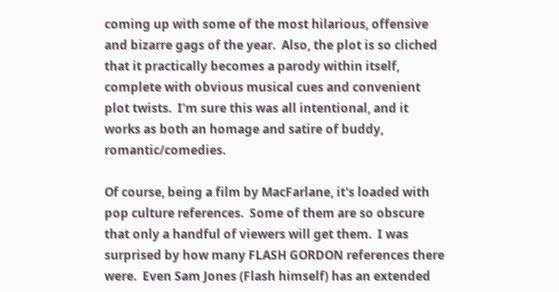coming up with some of the most hilarious, offensive and bizarre gags of the year.  Also, the plot is so cliched that it practically becomes a parody within itself, complete with obvious musical cues and convenient plot twists.  I'm sure this was all intentional, and it works as both an homage and satire of buddy, romantic/comedies.

Of course, being a film by MacFarlane, it's loaded with pop culture references.  Some of them are so obscure that only a handful of viewers will get them.  I was surprised by how many FLASH GORDON references there were.  Even Sam Jones (Flash himself) has an extended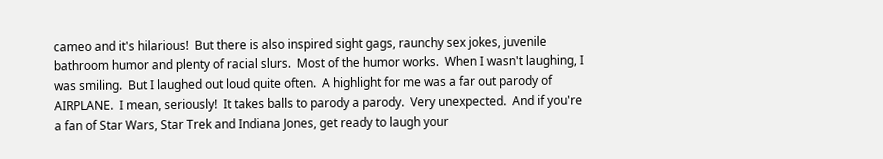cameo and it's hilarious!  But there is also inspired sight gags, raunchy sex jokes, juvenile bathroom humor and plenty of racial slurs.  Most of the humor works.  When I wasn't laughing, I was smiling.  But I laughed out loud quite often.  A highlight for me was a far out parody of AIRPLANE.  I mean, seriously!  It takes balls to parody a parody.  Very unexpected.  And if you're a fan of Star Wars, Star Trek and Indiana Jones, get ready to laugh your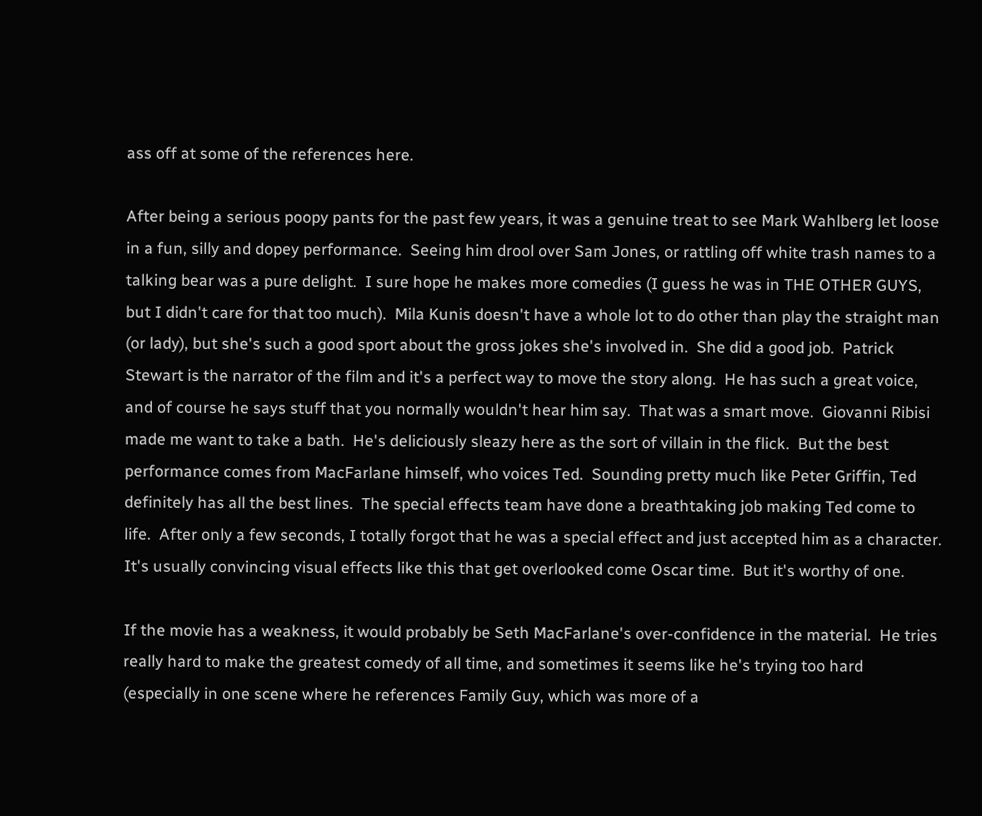ass off at some of the references here.

After being a serious poopy pants for the past few years, it was a genuine treat to see Mark Wahlberg let loose in a fun, silly and dopey performance.  Seeing him drool over Sam Jones, or rattling off white trash names to a talking bear was a pure delight.  I sure hope he makes more comedies (I guess he was in THE OTHER GUYS, but I didn't care for that too much).  Mila Kunis doesn't have a whole lot to do other than play the straight man (or lady), but she's such a good sport about the gross jokes she's involved in.  She did a good job.  Patrick Stewart is the narrator of the film and it's a perfect way to move the story along.  He has such a great voice, and of course he says stuff that you normally wouldn't hear him say.  That was a smart move.  Giovanni Ribisi made me want to take a bath.  He's deliciously sleazy here as the sort of villain in the flick.  But the best performance comes from MacFarlane himself, who voices Ted.  Sounding pretty much like Peter Griffin, Ted definitely has all the best lines.  The special effects team have done a breathtaking job making Ted come to life.  After only a few seconds, I totally forgot that he was a special effect and just accepted him as a character.  It's usually convincing visual effects like this that get overlooked come Oscar time.  But it's worthy of one.

If the movie has a weakness, it would probably be Seth MacFarlane's over-confidence in the material.  He tries really hard to make the greatest comedy of all time, and sometimes it seems like he's trying too hard (especially in one scene where he references Family Guy, which was more of a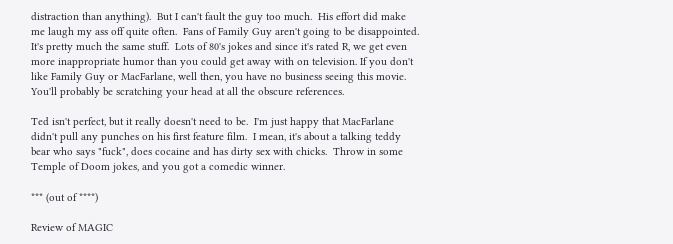distraction than anything).  But I can't fault the guy too much.  His effort did make me laugh my ass off quite often.  Fans of Family Guy aren't going to be disappointed.  It's pretty much the same stuff.  Lots of 80's jokes and since it's rated R, we get even more inappropriate humor than you could get away with on television. If you don't like Family Guy or MacFarlane, well then, you have no business seeing this movie.  You'll probably be scratching your head at all the obscure references.

Ted isn't perfect, but it really doesn't need to be.  I'm just happy that MacFarlane didn't pull any punches on his first feature film.  I mean, it's about a talking teddy bear who says "fuck", does cocaine and has dirty sex with chicks.  Throw in some Temple of Doom jokes, and you got a comedic winner.

*** (out of ****)

Review of MAGIC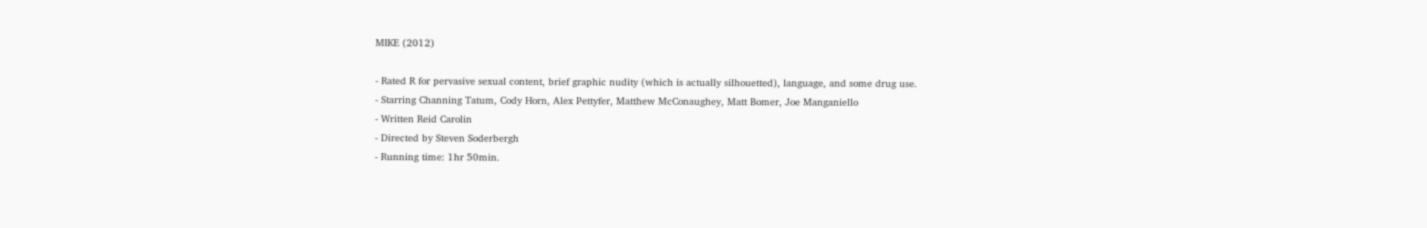MIKE (2012)

- Rated R for pervasive sexual content, brief graphic nudity (which is actually silhouetted), language, and some drug use.
- Starring Channing Tatum, Cody Horn, Alex Pettyfer, Matthew McConaughey, Matt Bomer, Joe Manganiello
- Written Reid Carolin
- Directed by Steven Soderbergh
- Running time: 1hr 50min.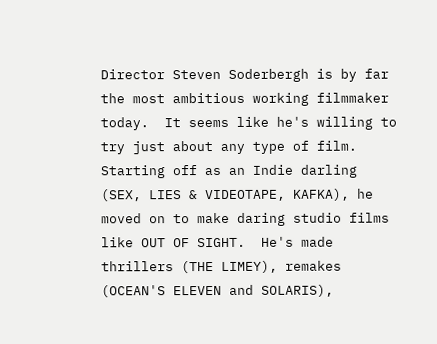Director Steven Soderbergh is by far the most ambitious working filmmaker today.  It seems like he's willing to try just about any type of film.  Starting off as an Indie darling (SEX, LIES & VIDEOTAPE, KAFKA), he moved on to make daring studio films like OUT OF SIGHT.  He's made thrillers (THE LIMEY), remakes (OCEAN'S ELEVEN and SOLARIS),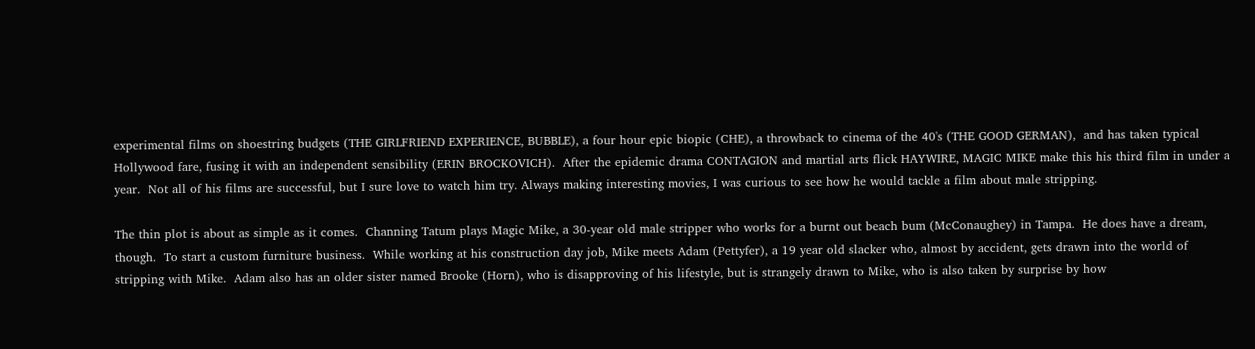experimental films on shoestring budgets (THE GIRLFRIEND EXPERIENCE, BUBBLE), a four hour epic biopic (CHE), a throwback to cinema of the 40's (THE GOOD GERMAN),  and has taken typical Hollywood fare, fusing it with an independent sensibility (ERIN BROCKOVICH).  After the epidemic drama CONTAGION and martial arts flick HAYWIRE, MAGIC MIKE make this his third film in under a year.  Not all of his films are successful, but I sure love to watch him try. Always making interesting movies, I was curious to see how he would tackle a film about male stripping.

The thin plot is about as simple as it comes.  Channing Tatum plays Magic Mike, a 30-year old male stripper who works for a burnt out beach bum (McConaughey) in Tampa.  He does have a dream, though.  To start a custom furniture business.  While working at his construction day job, Mike meets Adam (Pettyfer), a 19 year old slacker who, almost by accident, gets drawn into the world of stripping with Mike.  Adam also has an older sister named Brooke (Horn), who is disapproving of his lifestyle, but is strangely drawn to Mike, who is also taken by surprise by how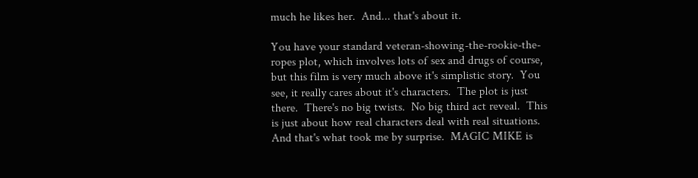much he likes her.  And... that's about it.

You have your standard veteran-showing-the-rookie-the-ropes plot, which involves lots of sex and drugs of course, but this film is very much above it's simplistic story.  You see, it really cares about it's characters.  The plot is just there.  There's no big twists.  No big third act reveal.  This is just about how real characters deal with real situations.  And that's what took me by surprise.  MAGIC MIKE is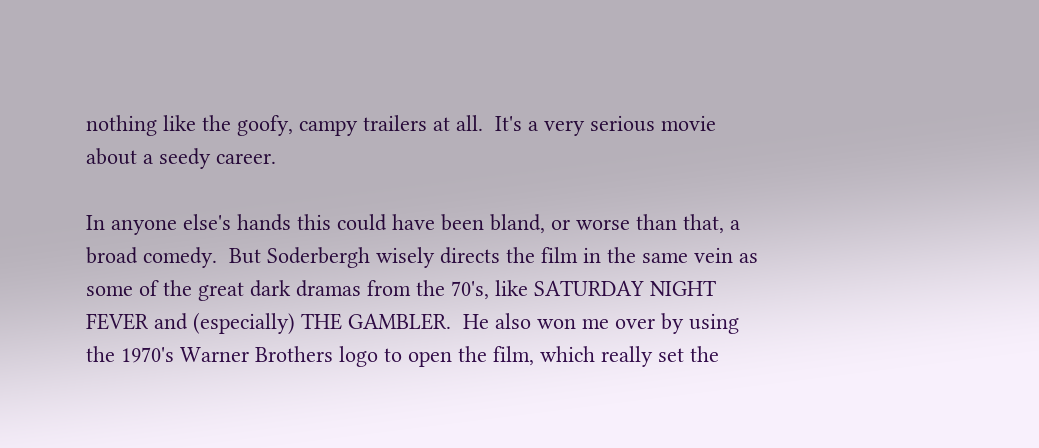nothing like the goofy, campy trailers at all.  It's a very serious movie about a seedy career.

In anyone else's hands this could have been bland, or worse than that, a broad comedy.  But Soderbergh wisely directs the film in the same vein as some of the great dark dramas from the 70's, like SATURDAY NIGHT FEVER and (especially) THE GAMBLER.  He also won me over by using the 1970's Warner Brothers logo to open the film, which really set the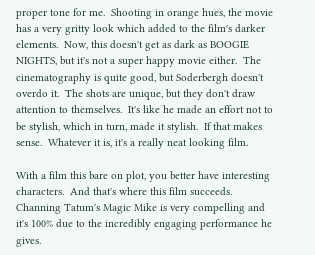proper tone for me.  Shooting in orange hues, the movie has a very gritty look which added to the film's darker elements.  Now, this doesn't get as dark as BOOGIE NIGHTS, but it's not a super happy movie either.  The cinematography is quite good, but Soderbergh doesn't overdo it.  The shots are unique, but they don't draw attention to themselves.  It's like he made an effort not to be stylish, which in turn, made it stylish.  If that makes sense.  Whatever it is, it's a really neat looking film.

With a film this bare on plot, you better have interesting characters.  And that's where this film succeeds.  Channing Tatum's Magic Mike is very compelling and it's 100% due to the incredibly engaging performance he gives.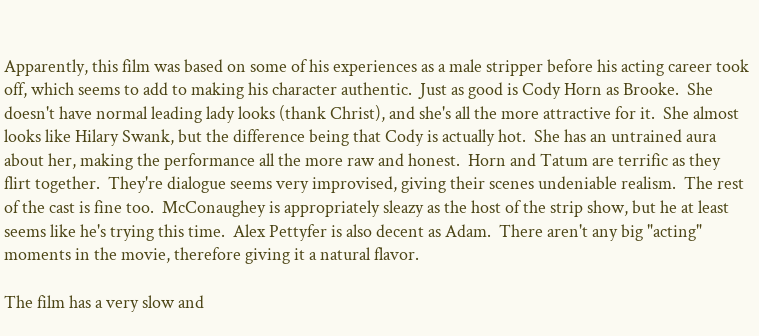Apparently, this film was based on some of his experiences as a male stripper before his acting career took off, which seems to add to making his character authentic.  Just as good is Cody Horn as Brooke.  She doesn't have normal leading lady looks (thank Christ), and she's all the more attractive for it.  She almost looks like Hilary Swank, but the difference being that Cody is actually hot.  She has an untrained aura about her, making the performance all the more raw and honest.  Horn and Tatum are terrific as they flirt together.  They're dialogue seems very improvised, giving their scenes undeniable realism.  The rest of the cast is fine too.  McConaughey is appropriately sleazy as the host of the strip show, but he at least seems like he's trying this time.  Alex Pettyfer is also decent as Adam.  There aren't any big "acting" moments in the movie, therefore giving it a natural flavor.

The film has a very slow and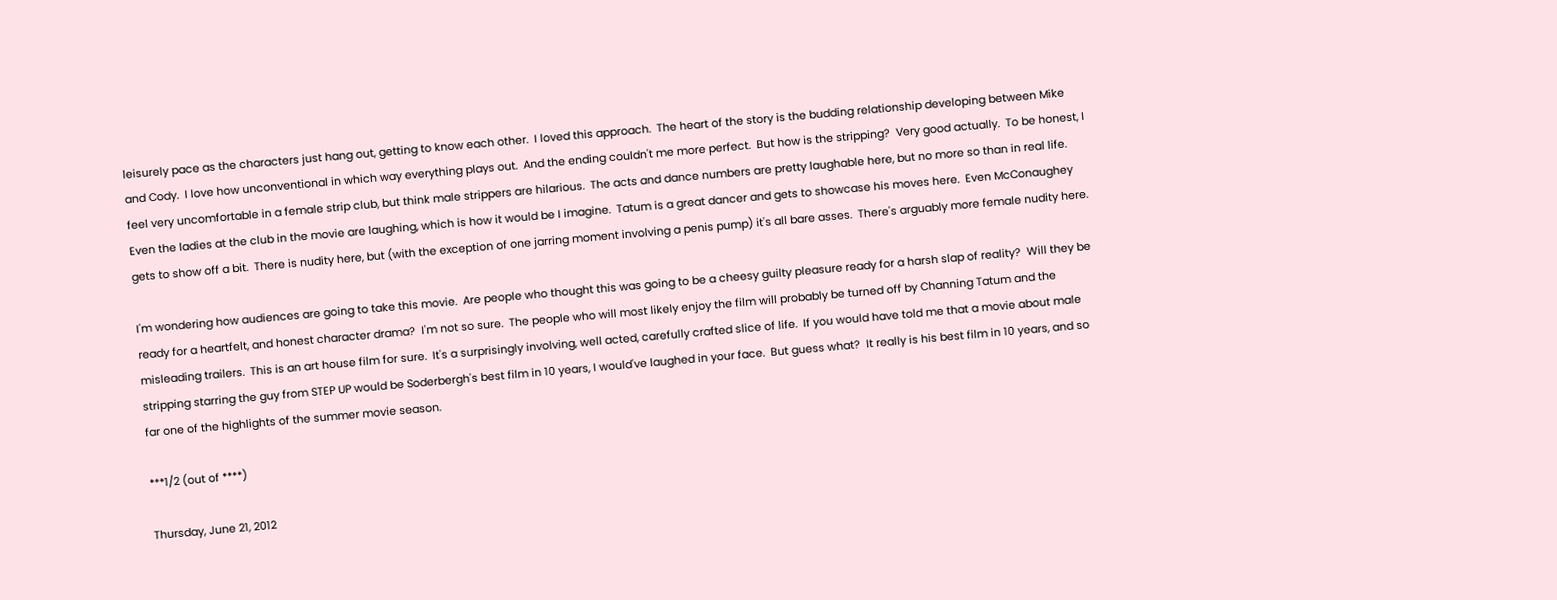leisurely pace as the characters just hang out, getting to know each other.  I loved this approach.  The heart of the story is the budding relationship developing between Mike and Cody.  I love how unconventional in which way everything plays out.  And the ending couldn't me more perfect.  But how is the stripping?  Very good actually.  To be honest, I feel very uncomfortable in a female strip club, but think male strippers are hilarious.  The acts and dance numbers are pretty laughable here, but no more so than in real life.  Even the ladies at the club in the movie are laughing, which is how it would be I imagine.  Tatum is a great dancer and gets to showcase his moves here.  Even McConaughey gets to show off a bit.  There is nudity here, but (with the exception of one jarring moment involving a penis pump) it's all bare asses.  There's arguably more female nudity here.

I'm wondering how audiences are going to take this movie.  Are people who thought this was going to be a cheesy guilty pleasure ready for a harsh slap of reality?  Will they be ready for a heartfelt, and honest character drama?  I'm not so sure.  The people who will most likely enjoy the film will probably be turned off by Channing Tatum and the misleading trailers.  This is an art house film for sure.  It's a surprisingly involving, well acted, carefully crafted slice of life.  If you would have told me that a movie about male stripping starring the guy from STEP UP would be Soderbergh's best film in 10 years, I would've laughed in your face.  But guess what?  It really is his best film in 10 years, and so far one of the highlights of the summer movie season.

***1/2 (out of ****)

Thursday, June 21, 2012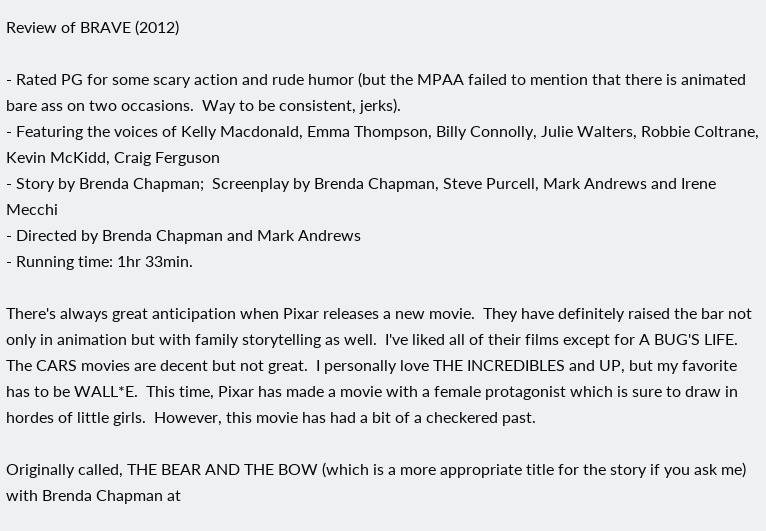Review of BRAVE (2012)

- Rated PG for some scary action and rude humor (but the MPAA failed to mention that there is animated bare ass on two occasions.  Way to be consistent, jerks).
- Featuring the voices of Kelly Macdonald, Emma Thompson, Billy Connolly, Julie Walters, Robbie Coltrane, Kevin McKidd, Craig Ferguson
- Story by Brenda Chapman;  Screenplay by Brenda Chapman, Steve Purcell, Mark Andrews and Irene Mecchi
- Directed by Brenda Chapman and Mark Andrews
- Running time: 1hr 33min.

There's always great anticipation when Pixar releases a new movie.  They have definitely raised the bar not only in animation but with family storytelling as well.  I've liked all of their films except for A BUG'S LIFE.  The CARS movies are decent but not great.  I personally love THE INCREDIBLES and UP, but my favorite has to be WALL*E.  This time, Pixar has made a movie with a female protagonist which is sure to draw in hordes of little girls.  However, this movie has had a bit of a checkered past.

Originally called, THE BEAR AND THE BOW (which is a more appropriate title for the story if you ask me) with Brenda Chapman at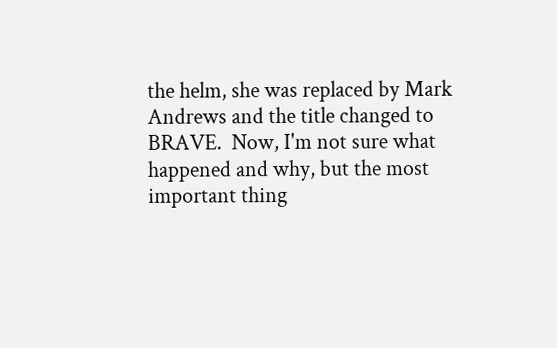the helm, she was replaced by Mark Andrews and the title changed to BRAVE.  Now, I'm not sure what happened and why, but the most important thing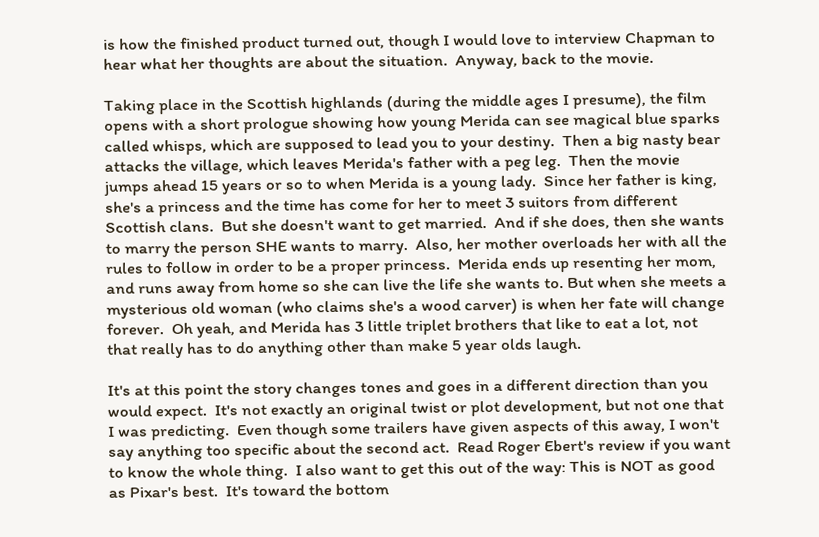is how the finished product turned out, though I would love to interview Chapman to hear what her thoughts are about the situation.  Anyway, back to the movie.

Taking place in the Scottish highlands (during the middle ages I presume), the film opens with a short prologue showing how young Merida can see magical blue sparks called whisps, which are supposed to lead you to your destiny.  Then a big nasty bear attacks the village, which leaves Merida's father with a peg leg.  Then the movie jumps ahead 15 years or so to when Merida is a young lady.  Since her father is king, she's a princess and the time has come for her to meet 3 suitors from different Scottish clans.  But she doesn't want to get married.  And if she does, then she wants to marry the person SHE wants to marry.  Also, her mother overloads her with all the rules to follow in order to be a proper princess.  Merida ends up resenting her mom, and runs away from home so she can live the life she wants to. But when she meets a mysterious old woman (who claims she's a wood carver) is when her fate will change forever.  Oh yeah, and Merida has 3 little triplet brothers that like to eat a lot, not that really has to do anything other than make 5 year olds laugh.

It's at this point the story changes tones and goes in a different direction than you would expect.  It's not exactly an original twist or plot development, but not one that I was predicting.  Even though some trailers have given aspects of this away, I won't say anything too specific about the second act.  Read Roger Ebert's review if you want to know the whole thing.  I also want to get this out of the way: This is NOT as good as Pixar's best.  It's toward the bottom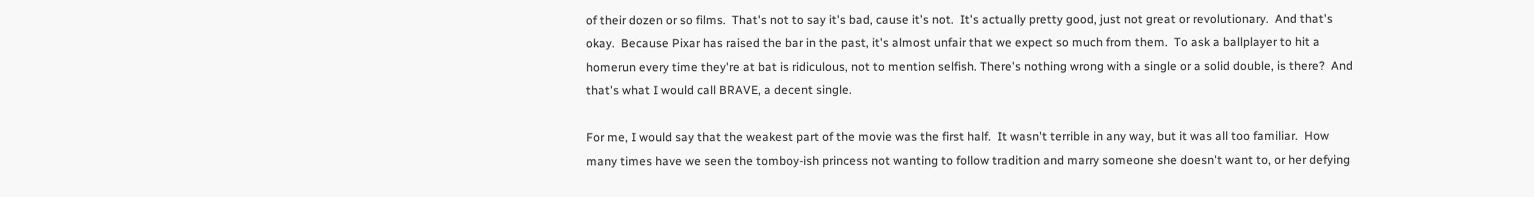of their dozen or so films.  That's not to say it's bad, cause it's not.  It's actually pretty good, just not great or revolutionary.  And that's okay.  Because Pixar has raised the bar in the past, it's almost unfair that we expect so much from them.  To ask a ballplayer to hit a homerun every time they're at bat is ridiculous, not to mention selfish. There's nothing wrong with a single or a solid double, is there?  And that's what I would call BRAVE, a decent single.

For me, I would say that the weakest part of the movie was the first half.  It wasn't terrible in any way, but it was all too familiar.  How many times have we seen the tomboy-ish princess not wanting to follow tradition and marry someone she doesn't want to, or her defying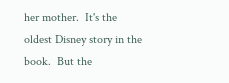her mother.  It's the oldest Disney story in the book.  But the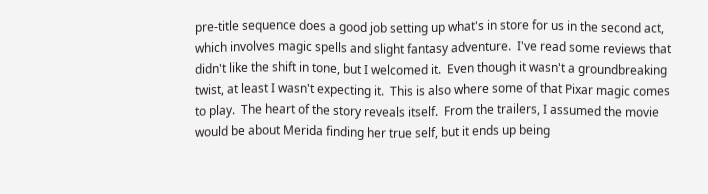pre-title sequence does a good job setting up what's in store for us in the second act, which involves magic spells and slight fantasy adventure.  I've read some reviews that didn't like the shift in tone, but I welcomed it.  Even though it wasn't a groundbreaking twist, at least I wasn't expecting it.  This is also where some of that Pixar magic comes to play.  The heart of the story reveals itself.  From the trailers, I assumed the movie would be about Merida finding her true self, but it ends up being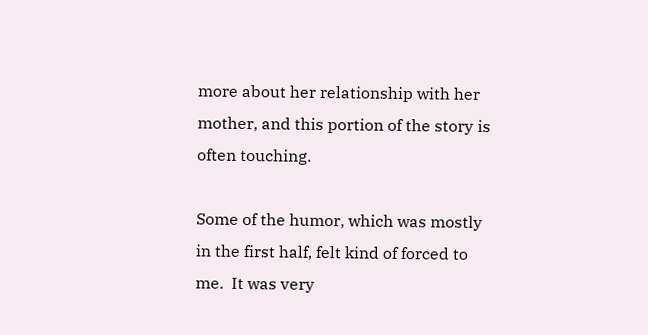more about her relationship with her mother, and this portion of the story is often touching.

Some of the humor, which was mostly in the first half, felt kind of forced to me.  It was very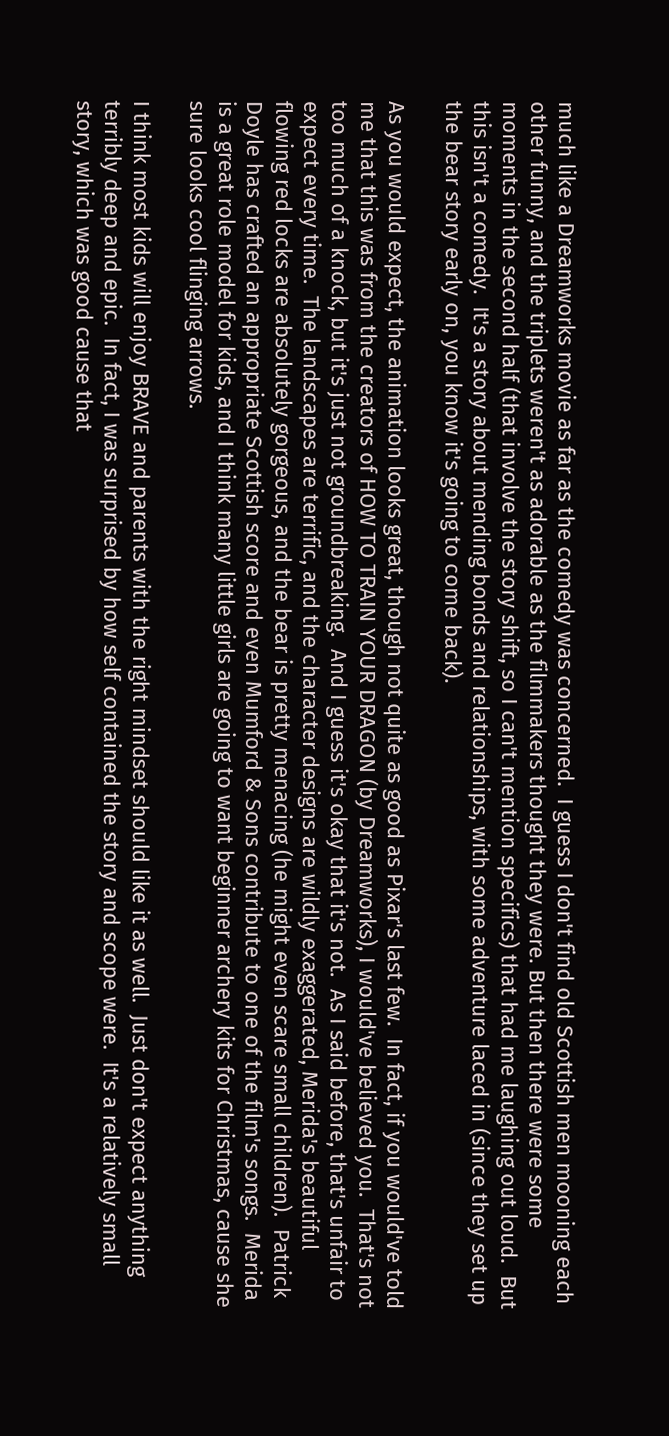much like a Dreamworks movie as far as the comedy was concerned.  I guess I don't find old Scottish men mooning each other funny, and the triplets weren't as adorable as the filmmakers thought they were. But then there were some moments in the second half (that involve the story shift, so I can't mention specifics) that had me laughing out loud.  But this isn't a comedy.  It's a story about mending bonds and relationships, with some adventure laced in (since they set up the bear story early on, you know it's going to come back).

As you would expect, the animation looks great, though not quite as good as Pixar's last few.  In fact, if you would've told me that this was from the creators of HOW TO TRAIN YOUR DRAGON (by Dreamworks), I would've believed you.  That's not too much of a knock, but it's just not groundbreaking.  And I guess it's okay that it's not.  As I said before, that's unfair to expect every time.  The landscapes are terrific, and the character designs are wildly exaggerated, Merida's beautiful flowing red locks are absolutely gorgeous, and the bear is pretty menacing (he might even scare small children).  Patrick Doyle has crafted an appropriate Scottish score and even Mumford & Sons contribute to one of the film's songs.  Merida is a great role model for kids, and I think many little girls are going to want beginner archery kits for Christmas, cause she sure looks cool flinging arrows.

I think most kids will enjoy BRAVE and parents with the right mindset should like it as well.  Just don't expect anything terribly deep and epic.  In fact, I was surprised by how self contained the story and scope were.  It's a relatively small story, which was good cause that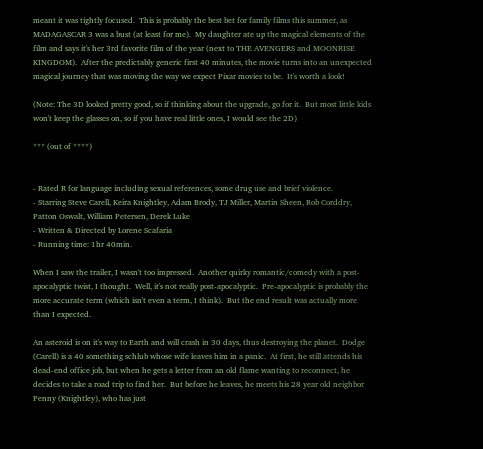meant it was tightly focused.  This is probably the best bet for family films this summer, as MADAGASCAR 3 was a bust (at least for me).  My daughter ate up the magical elements of the film and says it's her 3rd favorite film of the year (next to THE AVENGERS and MOONRISE KINGDOM).  After the predictably generic first 40 minutes, the movie turns into an unexpected magical journey that was moving the way we expect Pixar movies to be.  It's worth a look!

(Note: The 3D looked pretty good, so if thinking about the upgrade, go for it.  But most little kids won't keep the glasses on, so if you have real little ones, I would see the 2D)

*** (out of ****)


- Rated R for language including sexual references, some drug use and brief violence.
- Starring Steve Carell, Keira Knightley, Adam Brody, TJ Miller, Martin Sheen, Rob Corddry, Patton Oswalt, William Petersen, Derek Luke
- Written & Directed by Lorene Scafaria
- Running time: 1hr 40min.

When I saw the trailer, I wasn't too impressed.  Another quirky romantic/comedy with a post-apocalyptic twist, I thought.  Well, it's not really post-apocalyptic.  Pre-apocalyptic is probably the more accurate term (which isn't even a term, I think).  But the end result was actually more than I expected.

An asteroid is on it's way to Earth and will crash in 30 days, thus destroying the planet.  Dodge (Carell) is a 40 something schlub whose wife leaves him in a panic.  At first, he still attends his dead-end office job, but when he gets a letter from an old flame wanting to reconnect, he decides to take a road trip to find her.  But before he leaves, he meets his 28 year old neighbor Penny (Knightley), who has just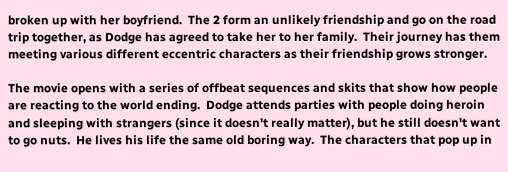broken up with her boyfriend.  The 2 form an unlikely friendship and go on the road trip together, as Dodge has agreed to take her to her family.  Their journey has them meeting various different eccentric characters as their friendship grows stronger.

The movie opens with a series of offbeat sequences and skits that show how people are reacting to the world ending.  Dodge attends parties with people doing heroin and sleeping with strangers (since it doesn't really matter), but he still doesn't want to go nuts.  He lives his life the same old boring way.  The characters that pop up in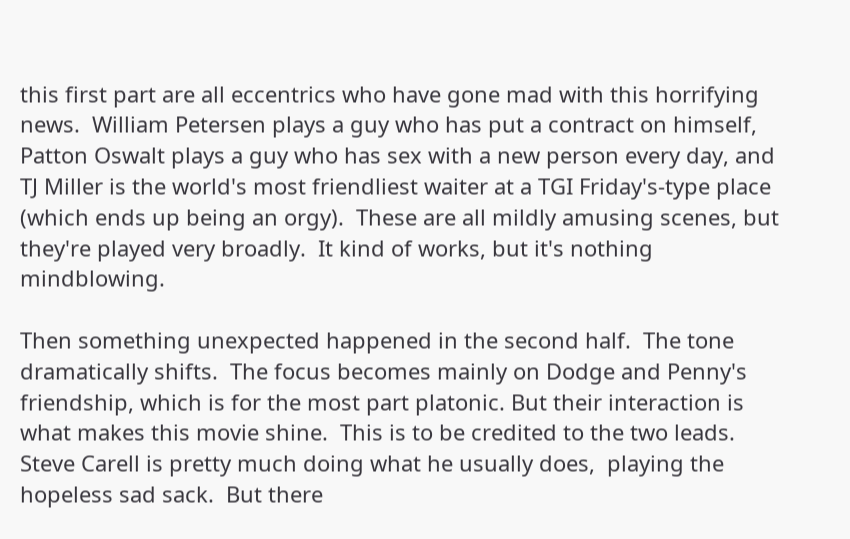this first part are all eccentrics who have gone mad with this horrifying news.  William Petersen plays a guy who has put a contract on himself, Patton Oswalt plays a guy who has sex with a new person every day, and TJ Miller is the world's most friendliest waiter at a TGI Friday's-type place (which ends up being an orgy).  These are all mildly amusing scenes, but they're played very broadly.  It kind of works, but it's nothing mindblowing.

Then something unexpected happened in the second half.  The tone dramatically shifts.  The focus becomes mainly on Dodge and Penny's friendship, which is for the most part platonic. But their interaction is what makes this movie shine.  This is to be credited to the two leads.  Steve Carell is pretty much doing what he usually does,  playing the hopeless sad sack.  But there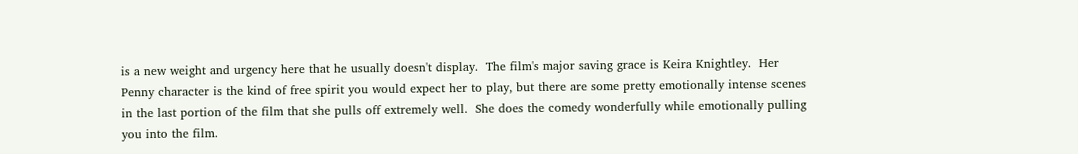is a new weight and urgency here that he usually doesn't display.  The film's major saving grace is Keira Knightley.  Her Penny character is the kind of free spirit you would expect her to play, but there are some pretty emotionally intense scenes in the last portion of the film that she pulls off extremely well.  She does the comedy wonderfully while emotionally pulling you into the film.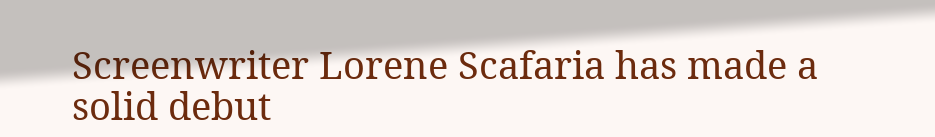Screenwriter Lorene Scafaria has made a solid debut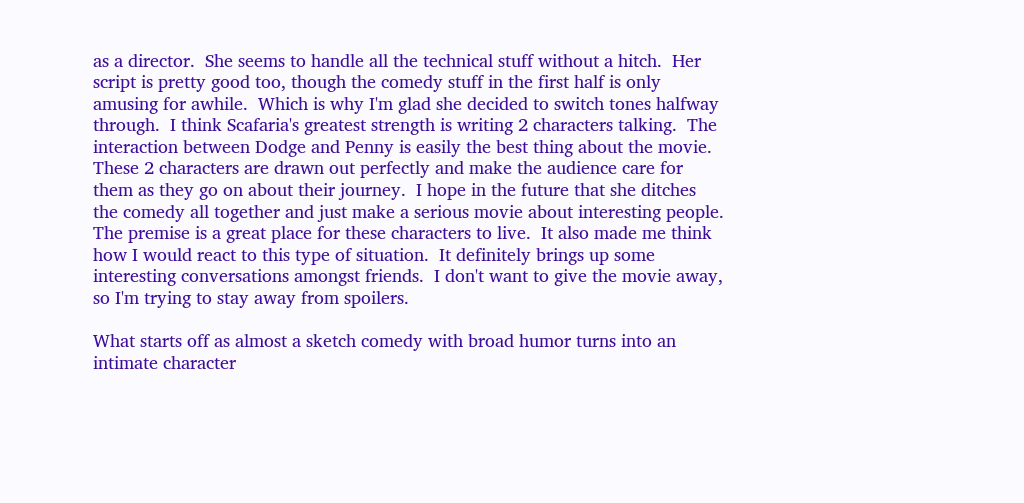as a director.  She seems to handle all the technical stuff without a hitch.  Her script is pretty good too, though the comedy stuff in the first half is only amusing for awhile.  Which is why I'm glad she decided to switch tones halfway through.  I think Scafaria's greatest strength is writing 2 characters talking.  The interaction between Dodge and Penny is easily the best thing about the movie.  These 2 characters are drawn out perfectly and make the audience care for them as they go on about their journey.  I hope in the future that she ditches the comedy all together and just make a serious movie about interesting people.  The premise is a great place for these characters to live.  It also made me think how I would react to this type of situation.  It definitely brings up some interesting conversations amongst friends.  I don't want to give the movie away, so I'm trying to stay away from spoilers.

What starts off as almost a sketch comedy with broad humor turns into an intimate character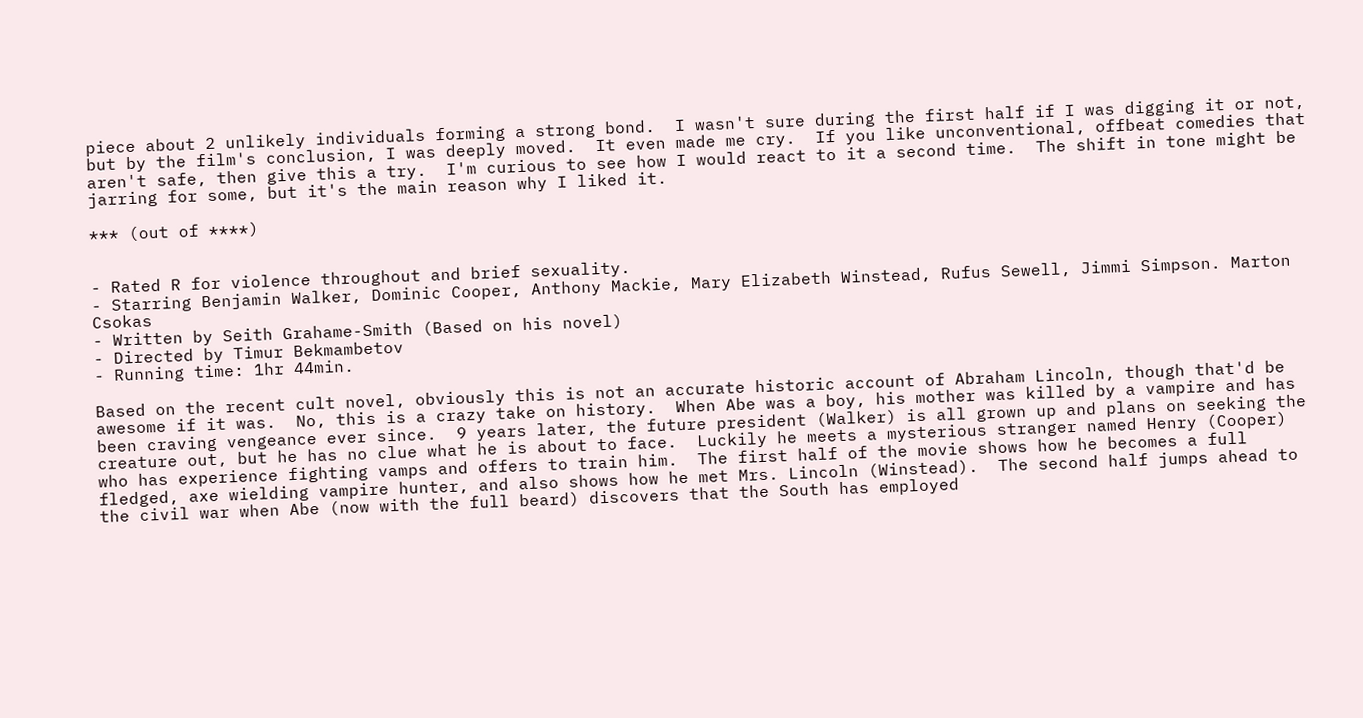piece about 2 unlikely individuals forming a strong bond.  I wasn't sure during the first half if I was digging it or not, but by the film's conclusion, I was deeply moved.  It even made me cry.  If you like unconventional, offbeat comedies that aren't safe, then give this a try.  I'm curious to see how I would react to it a second time.  The shift in tone might be jarring for some, but it's the main reason why I liked it.

*** (out of ****)


- Rated R for violence throughout and brief sexuality.
- Starring Benjamin Walker, Dominic Cooper, Anthony Mackie, Mary Elizabeth Winstead, Rufus Sewell, Jimmi Simpson. Marton Csokas
- Written by Seith Grahame-Smith (Based on his novel)
- Directed by Timur Bekmambetov
- Running time: 1hr 44min.

Based on the recent cult novel, obviously this is not an accurate historic account of Abraham Lincoln, though that'd be awesome if it was.  No, this is a crazy take on history.  When Abe was a boy, his mother was killed by a vampire and has been craving vengeance ever since.  9 years later, the future president (Walker) is all grown up and plans on seeking the creature out, but he has no clue what he is about to face.  Luckily he meets a mysterious stranger named Henry (Cooper) who has experience fighting vamps and offers to train him.  The first half of the movie shows how he becomes a full fledged, axe wielding vampire hunter, and also shows how he met Mrs. Lincoln (Winstead).  The second half jumps ahead to the civil war when Abe (now with the full beard) discovers that the South has employed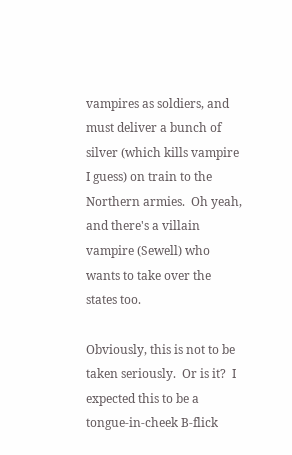vampires as soldiers, and must deliver a bunch of silver (which kills vampire I guess) on train to the Northern armies.  Oh yeah, and there's a villain vampire (Sewell) who wants to take over the states too.

Obviously, this is not to be taken seriously.  Or is it?  I expected this to be a tongue-in-cheek B-flick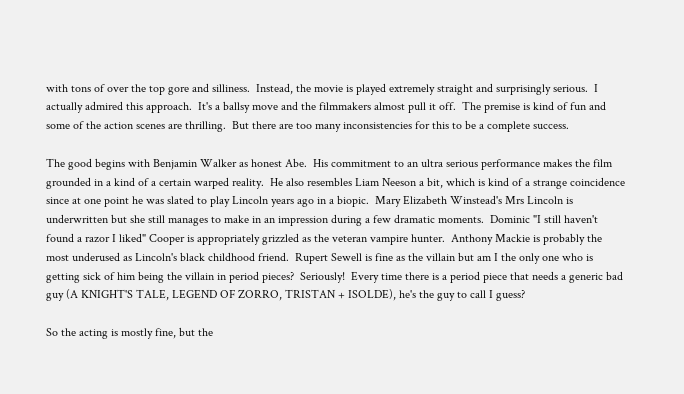with tons of over the top gore and silliness.  Instead, the movie is played extremely straight and surprisingly serious.  I actually admired this approach.  It's a ballsy move and the filmmakers almost pull it off.  The premise is kind of fun and some of the action scenes are thrilling.  But there are too many inconsistencies for this to be a complete success.

The good begins with Benjamin Walker as honest Abe.  His commitment to an ultra serious performance makes the film grounded in a kind of a certain warped reality.  He also resembles Liam Neeson a bit, which is kind of a strange coincidence since at one point he was slated to play Lincoln years ago in a biopic.  Mary Elizabeth Winstead's Mrs Lincoln is underwritten but she still manages to make in an impression during a few dramatic moments.  Dominic "I still haven't found a razor I liked" Cooper is appropriately grizzled as the veteran vampire hunter.  Anthony Mackie is probably the most underused as Lincoln's black childhood friend.  Rupert Sewell is fine as the villain but am I the only one who is getting sick of him being the villain in period pieces?  Seriously!  Every time there is a period piece that needs a generic bad guy (A KNIGHT'S TALE, LEGEND OF ZORRO, TRISTAN + ISOLDE), he's the guy to call I guess?

So the acting is mostly fine, but the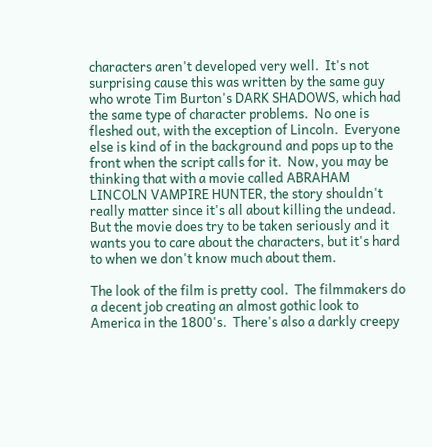characters aren't developed very well.  It's not surprising cause this was written by the same guy who wrote Tim Burton's DARK SHADOWS, which had the same type of character problems.  No one is fleshed out, with the exception of Lincoln.  Everyone else is kind of in the background and pops up to the front when the script calls for it.  Now, you may be thinking that with a movie called ABRAHAM LINCOLN VAMPIRE HUNTER, the story shouldn't really matter since it's all about killing the undead.  But the movie does try to be taken seriously and it wants you to care about the characters, but it's hard to when we don't know much about them.

The look of the film is pretty cool.  The filmmakers do a decent job creating an almost gothic look to America in the 1800's.  There's also a darkly creepy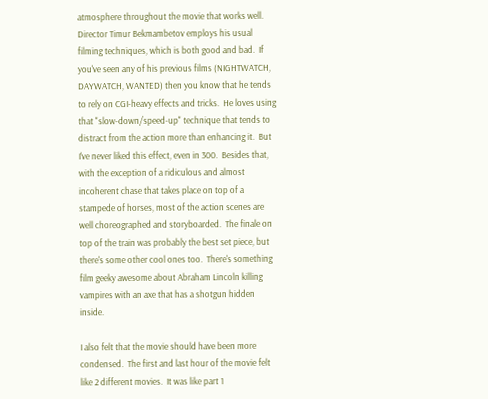atmosphere throughout the movie that works well.  Director Timur Bekmambetov employs his usual filming techniques, which is both good and bad.  If you've seen any of his previous films (NIGHTWATCH, DAYWATCH, WANTED) then you know that he tends to rely on CGI-heavy effects and tricks.  He loves using that "slow-down/speed-up" technique that tends to distract from the action more than enhancing it.  But I've never liked this effect, even in 300.  Besides that, with the exception of a ridiculous and almost incoherent chase that takes place on top of a stampede of horses, most of the action scenes are well choreographed and storyboarded.  The finale on top of the train was probably the best set piece, but there's some other cool ones too.  There's something film geeky awesome about Abraham Lincoln killing vampires with an axe that has a shotgun hidden inside.

I also felt that the movie should have been more condensed.  The first and last hour of the movie felt like 2 different movies.  It was like part 1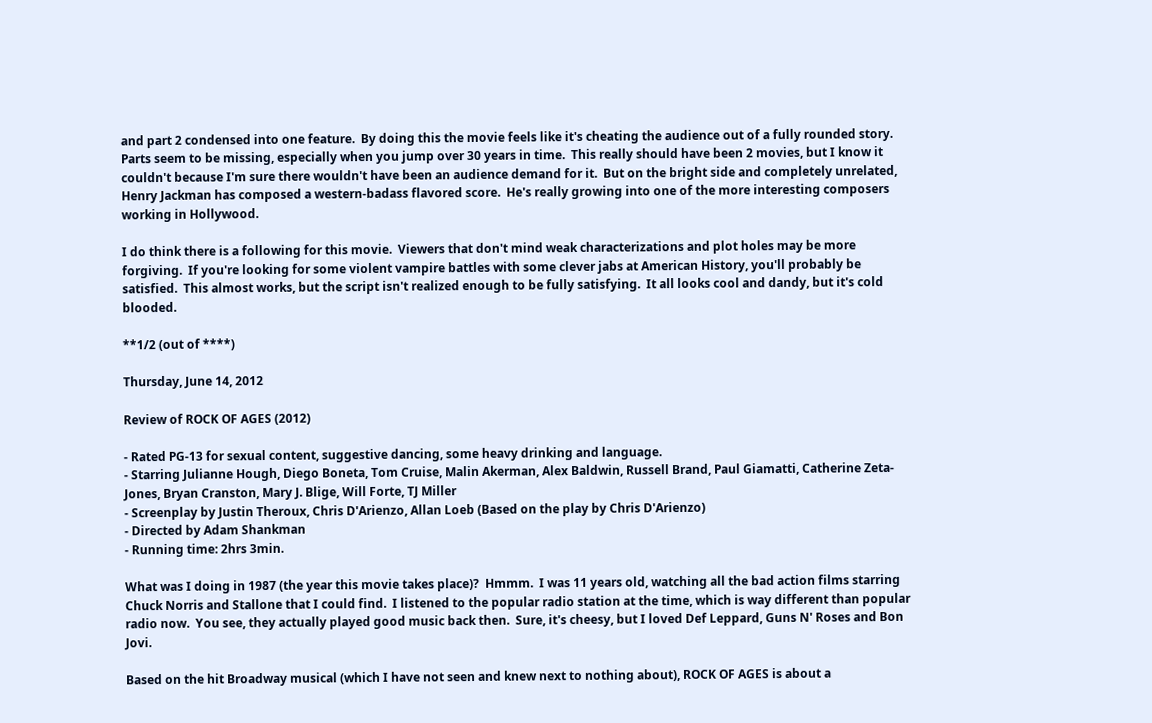and part 2 condensed into one feature.  By doing this the movie feels like it's cheating the audience out of a fully rounded story.  Parts seem to be missing, especially when you jump over 30 years in time.  This really should have been 2 movies, but I know it couldn't because I'm sure there wouldn't have been an audience demand for it.  But on the bright side and completely unrelated, Henry Jackman has composed a western-badass flavored score.  He's really growing into one of the more interesting composers working in Hollywood.

I do think there is a following for this movie.  Viewers that don't mind weak characterizations and plot holes may be more forgiving.  If you're looking for some violent vampire battles with some clever jabs at American History, you'll probably be satisfied.  This almost works, but the script isn't realized enough to be fully satisfying.  It all looks cool and dandy, but it's cold blooded.

**1/2 (out of ****)

Thursday, June 14, 2012

Review of ROCK OF AGES (2012)

- Rated PG-13 for sexual content, suggestive dancing, some heavy drinking and language.
- Starring Julianne Hough, Diego Boneta, Tom Cruise, Malin Akerman, Alex Baldwin, Russell Brand, Paul Giamatti, Catherine Zeta-Jones, Bryan Cranston, Mary J. Blige, Will Forte, TJ Miller
- Screenplay by Justin Theroux, Chris D'Arienzo, Allan Loeb (Based on the play by Chris D'Arienzo)
- Directed by Adam Shankman
- Running time: 2hrs 3min.

What was I doing in 1987 (the year this movie takes place)?  Hmmm.  I was 11 years old, watching all the bad action films starring Chuck Norris and Stallone that I could find.  I listened to the popular radio station at the time, which is way different than popular radio now.  You see, they actually played good music back then.  Sure, it's cheesy, but I loved Def Leppard, Guns N' Roses and Bon Jovi.

Based on the hit Broadway musical (which I have not seen and knew next to nothing about), ROCK OF AGES is about a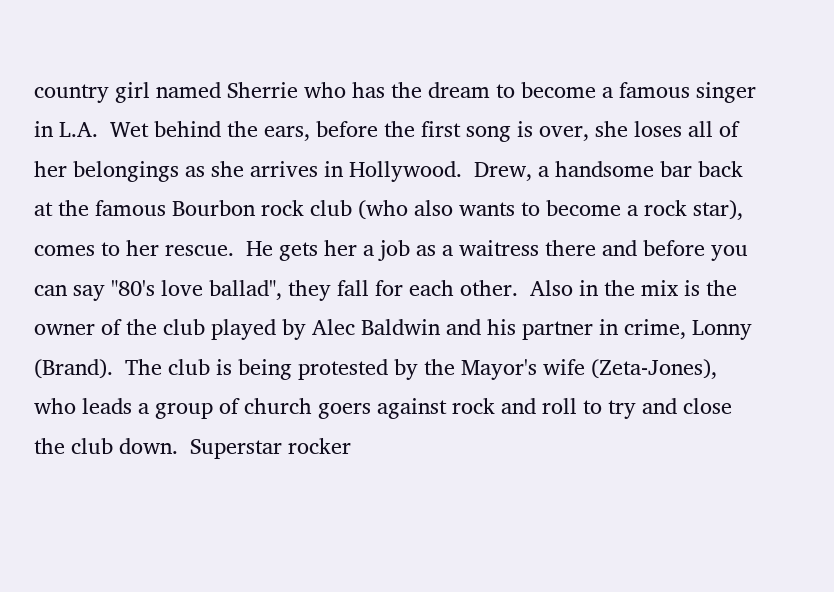country girl named Sherrie who has the dream to become a famous singer in L.A.  Wet behind the ears, before the first song is over, she loses all of her belongings as she arrives in Hollywood.  Drew, a handsome bar back at the famous Bourbon rock club (who also wants to become a rock star), comes to her rescue.  He gets her a job as a waitress there and before you can say "80's love ballad", they fall for each other.  Also in the mix is the owner of the club played by Alec Baldwin and his partner in crime, Lonny (Brand).  The club is being protested by the Mayor's wife (Zeta-Jones), who leads a group of church goers against rock and roll to try and close the club down.  Superstar rocker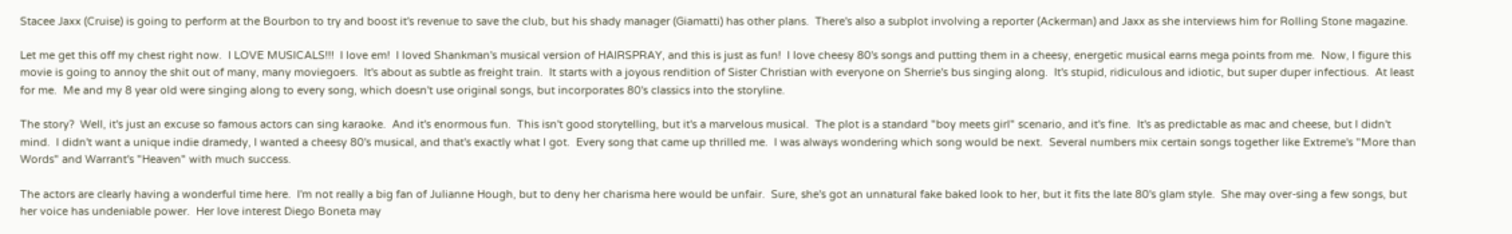Stacee Jaxx (Cruise) is going to perform at the Bourbon to try and boost it's revenue to save the club, but his shady manager (Giamatti) has other plans.  There's also a subplot involving a reporter (Ackerman) and Jaxx as she interviews him for Rolling Stone magazine.

Let me get this off my chest right now.  I LOVE MUSICALS!!!  I love em!  I loved Shankman's musical version of HAIRSPRAY, and this is just as fun!  I love cheesy 80's songs and putting them in a cheesy, energetic musical earns mega points from me.  Now, I figure this movie is going to annoy the shit out of many, many moviegoers.  It's about as subtle as freight train.  It starts with a joyous rendition of Sister Christian with everyone on Sherrie's bus singing along.  It's stupid, ridiculous and idiotic, but super duper infectious.  At least for me.  Me and my 8 year old were singing along to every song, which doesn't use original songs, but incorporates 80's classics into the storyline.

The story?  Well, it's just an excuse so famous actors can sing karaoke.  And it's enormous fun.  This isn't good storytelling, but it's a marvelous musical.  The plot is a standard "boy meets girl" scenario, and it's fine.  It's as predictable as mac and cheese, but I didn't mind.  I didn't want a unique indie dramedy, I wanted a cheesy 80's musical, and that's exactly what I got.  Every song that came up thrilled me.  I was always wondering which song would be next.  Several numbers mix certain songs together like Extreme's "More than Words" and Warrant's "Heaven" with much success.

The actors are clearly having a wonderful time here.  I'm not really a big fan of Julianne Hough, but to deny her charisma here would be unfair.  Sure, she's got an unnatural fake baked look to her, but it fits the late 80's glam style.  She may over-sing a few songs, but her voice has undeniable power.  Her love interest Diego Boneta may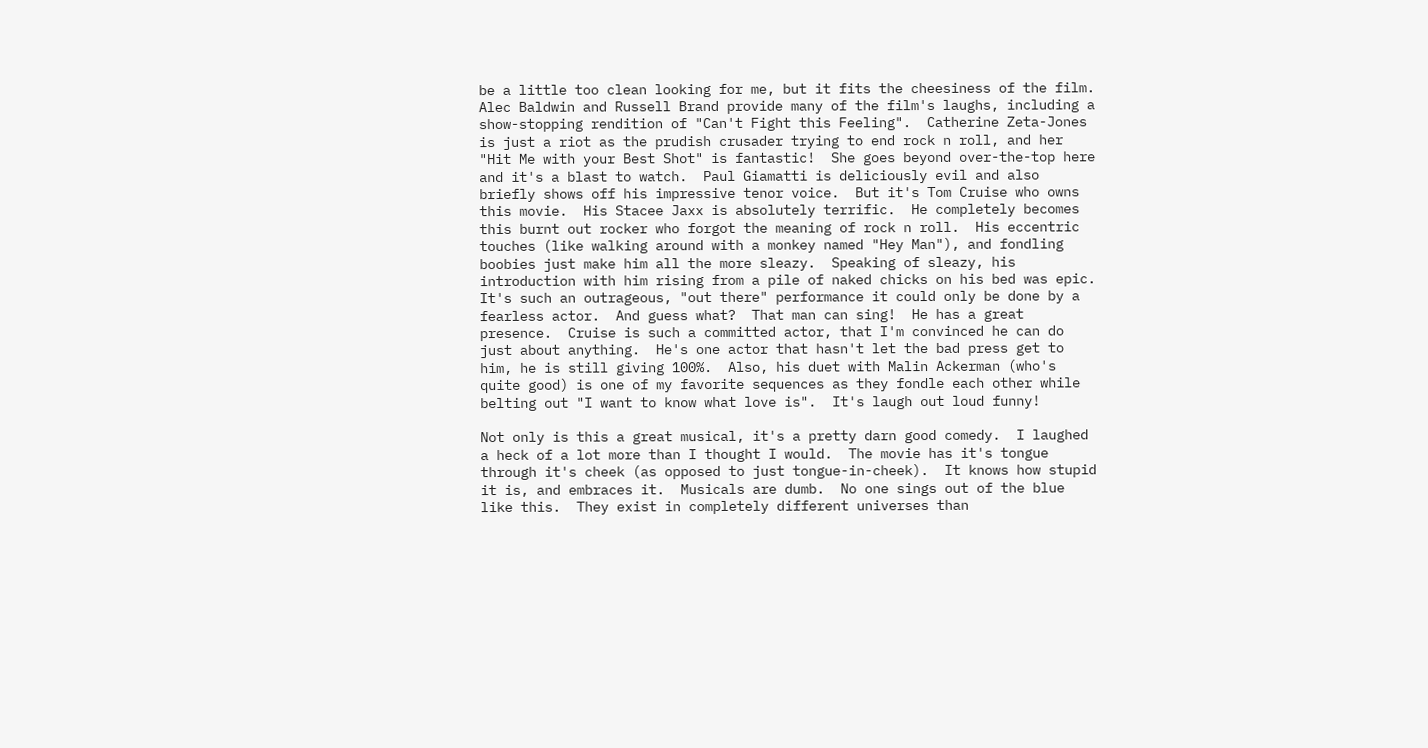be a little too clean looking for me, but it fits the cheesiness of the film.  Alec Baldwin and Russell Brand provide many of the film's laughs, including a show-stopping rendition of "Can't Fight this Feeling".  Catherine Zeta-Jones is just a riot as the prudish crusader trying to end rock n roll, and her "Hit Me with your Best Shot" is fantastic!  She goes beyond over-the-top here and it's a blast to watch.  Paul Giamatti is deliciously evil and also briefly shows off his impressive tenor voice.  But it's Tom Cruise who owns this movie.  His Stacee Jaxx is absolutely terrific.  He completely becomes this burnt out rocker who forgot the meaning of rock n roll.  His eccentric touches (like walking around with a monkey named "Hey Man"), and fondling boobies just make him all the more sleazy.  Speaking of sleazy, his introduction with him rising from a pile of naked chicks on his bed was epic.  It's such an outrageous, "out there" performance it could only be done by a fearless actor.  And guess what?  That man can sing!  He has a great presence.  Cruise is such a committed actor, that I'm convinced he can do just about anything.  He's one actor that hasn't let the bad press get to him, he is still giving 100%.  Also, his duet with Malin Ackerman (who's quite good) is one of my favorite sequences as they fondle each other while belting out "I want to know what love is".  It's laugh out loud funny!

Not only is this a great musical, it's a pretty darn good comedy.  I laughed a heck of a lot more than I thought I would.  The movie has it's tongue through it's cheek (as opposed to just tongue-in-cheek).  It knows how stupid it is, and embraces it.  Musicals are dumb.  No one sings out of the blue like this.  They exist in completely different universes than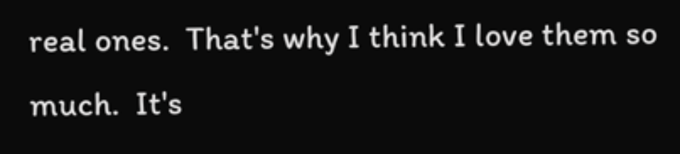real ones.  That's why I think I love them so much.  It's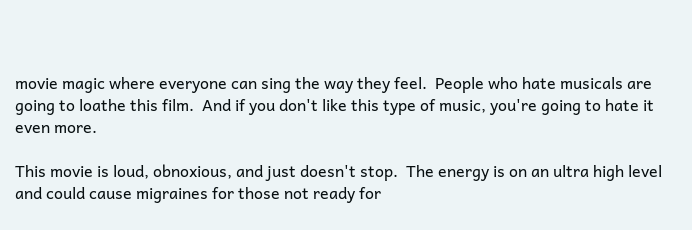movie magic where everyone can sing the way they feel.  People who hate musicals are going to loathe this film.  And if you don't like this type of music, you're going to hate it even more.

This movie is loud, obnoxious, and just doesn't stop.  The energy is on an ultra high level and could cause migraines for those not ready for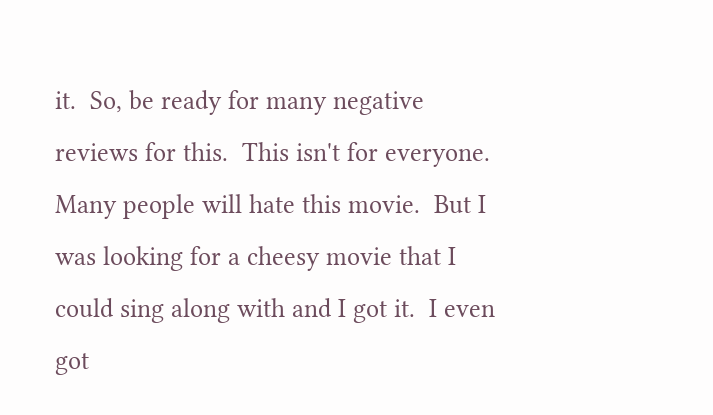it.  So, be ready for many negative reviews for this.  This isn't for everyone.  Many people will hate this movie.  But I was looking for a cheesy movie that I could sing along with and I got it.  I even got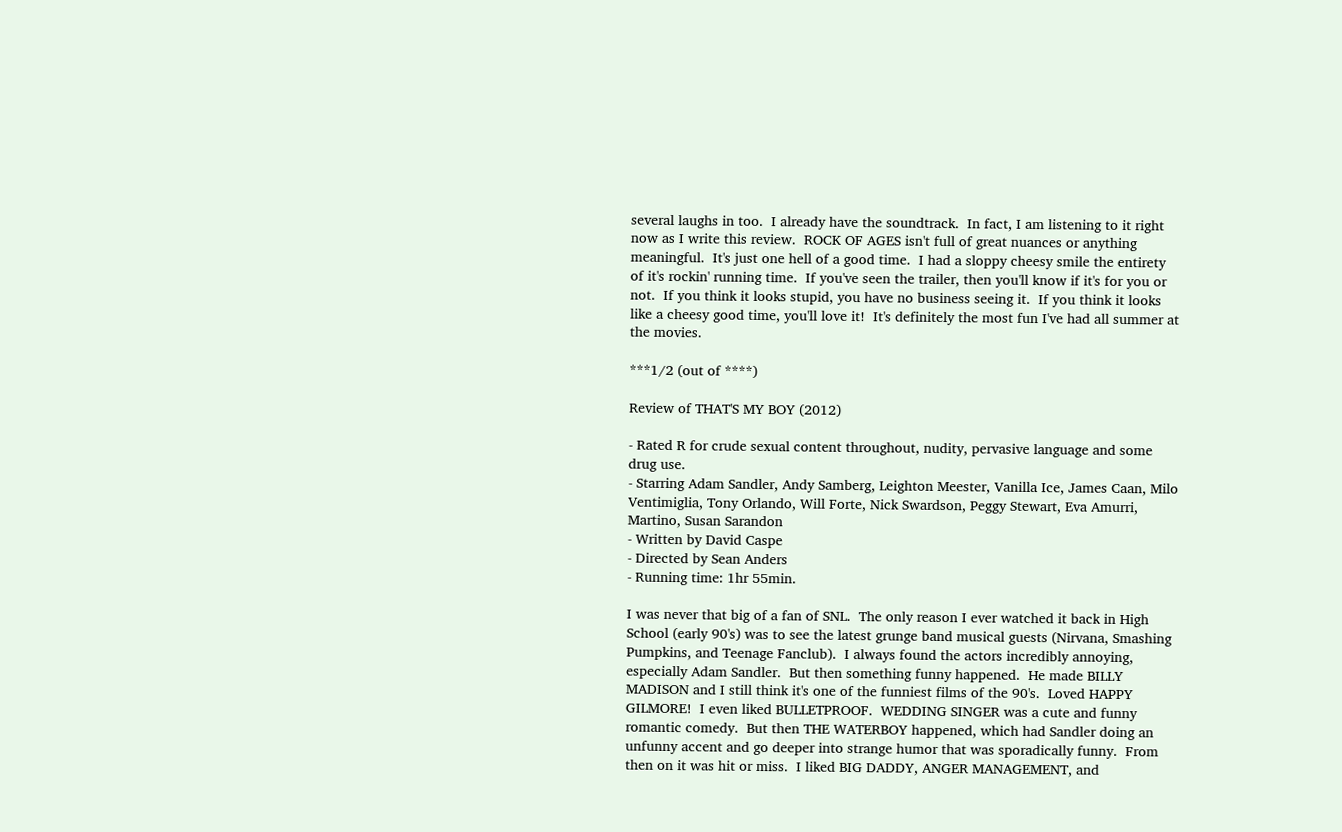several laughs in too.  I already have the soundtrack.  In fact, I am listening to it right now as I write this review.  ROCK OF AGES isn't full of great nuances or anything meaningful.  It's just one hell of a good time.  I had a sloppy cheesy smile the entirety of it's rockin' running time.  If you've seen the trailer, then you'll know if it's for you or not.  If you think it looks stupid, you have no business seeing it.  If you think it looks like a cheesy good time, you'll love it!  It's definitely the most fun I've had all summer at the movies.

***1/2 (out of ****)

Review of THAT'S MY BOY (2012)

- Rated R for crude sexual content throughout, nudity, pervasive language and some drug use.
- Starring Adam Sandler, Andy Samberg, Leighton Meester, Vanilla Ice, James Caan, Milo Ventimiglia, Tony Orlando, Will Forte, Nick Swardson, Peggy Stewart, Eva Amurri, Martino, Susan Sarandon
- Written by David Caspe
- Directed by Sean Anders
- Running time: 1hr 55min.

I was never that big of a fan of SNL.  The only reason I ever watched it back in High School (early 90's) was to see the latest grunge band musical guests (Nirvana, Smashing Pumpkins, and Teenage Fanclub).  I always found the actors incredibly annoying, especially Adam Sandler.  But then something funny happened.  He made BILLY MADISON and I still think it's one of the funniest films of the 90's.  Loved HAPPY GILMORE!  I even liked BULLETPROOF.  WEDDING SINGER was a cute and funny romantic comedy.  But then THE WATERBOY happened, which had Sandler doing an unfunny accent and go deeper into strange humor that was sporadically funny.  From then on it was hit or miss.  I liked BIG DADDY, ANGER MANAGEMENT, and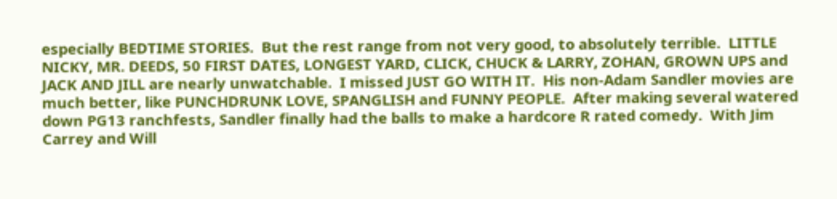especially BEDTIME STORIES.  But the rest range from not very good, to absolutely terrible.  LITTLE NICKY, MR. DEEDS, 50 FIRST DATES, LONGEST YARD, CLICK, CHUCK & LARRY, ZOHAN, GROWN UPS and JACK AND JILL are nearly unwatchable.  I missed JUST GO WITH IT.  His non-Adam Sandler movies are much better, like PUNCHDRUNK LOVE, SPANGLISH and FUNNY PEOPLE.  After making several watered down PG13 ranchfests, Sandler finally had the balls to make a hardcore R rated comedy.  With Jim Carrey and Will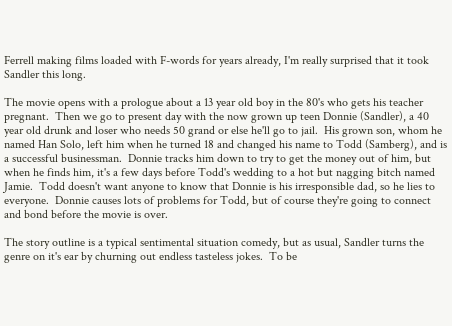Ferrell making films loaded with F-words for years already, I'm really surprised that it took Sandler this long.

The movie opens with a prologue about a 13 year old boy in the 80's who gets his teacher pregnant.  Then we go to present day with the now grown up teen Donnie (Sandler), a 40 year old drunk and loser who needs 50 grand or else he'll go to jail.  His grown son, whom he named Han Solo, left him when he turned 18 and changed his name to Todd (Samberg), and is a successful businessman.  Donnie tracks him down to try to get the money out of him, but when he finds him, it's a few days before Todd's wedding to a hot but nagging bitch named Jamie.  Todd doesn't want anyone to know that Donnie is his irresponsible dad, so he lies to everyone.  Donnie causes lots of problems for Todd, but of course they're going to connect and bond before the movie is over.

The story outline is a typical sentimental situation comedy, but as usual, Sandler turns the genre on it's ear by churning out endless tasteless jokes.  To be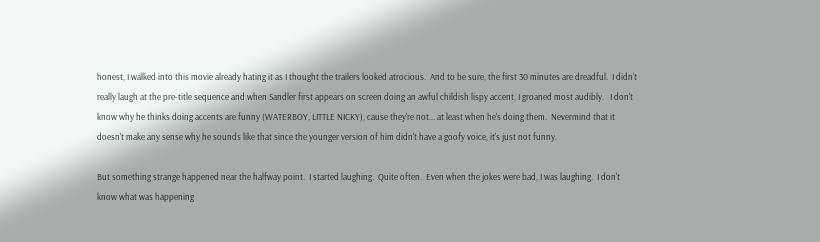honest, I walked into this movie already hating it as I thought the trailers looked atrocious.  And to be sure, the first 30 minutes are dreadful.  I didn't really laugh at the pre-title sequence and when Sandler first appears on screen doing an awful childish lispy accent, I groaned most audibly.   I don't know why he thinks doing accents are funny (WATERBOY, LITTLE NICKY), cause they're not... at least when he's doing them.  Nevermind that it doesn't make any sense why he sounds like that since the younger version of him didn't have a goofy voice, it's just not funny.

But something strange happened near the halfway point.  I started laughing.  Quite often.  Even when the jokes were bad, I was laughing.  I don't know what was happening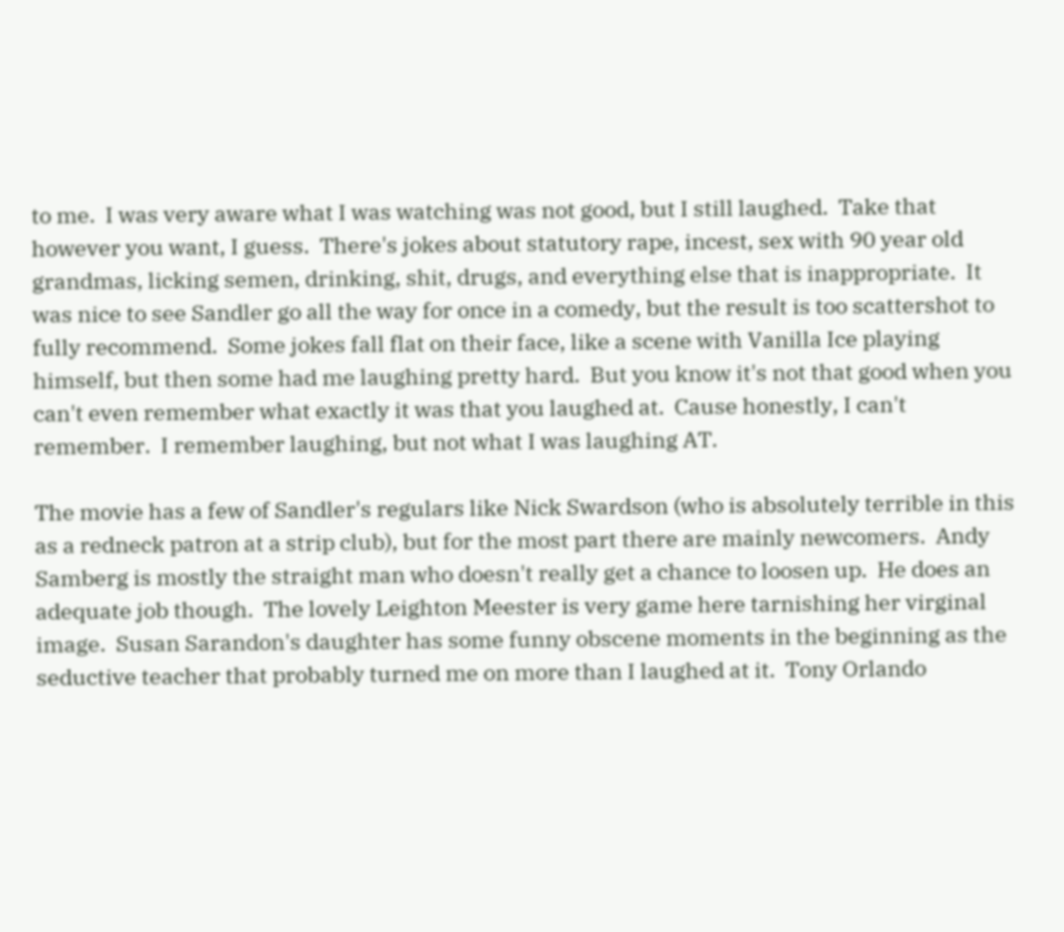to me.  I was very aware what I was watching was not good, but I still laughed.  Take that however you want, I guess.  There's jokes about statutory rape, incest, sex with 90 year old grandmas, licking semen, drinking, shit, drugs, and everything else that is inappropriate.  It was nice to see Sandler go all the way for once in a comedy, but the result is too scattershot to fully recommend.  Some jokes fall flat on their face, like a scene with Vanilla Ice playing himself, but then some had me laughing pretty hard.  But you know it's not that good when you can't even remember what exactly it was that you laughed at.  Cause honestly, I can't remember.  I remember laughing, but not what I was laughing AT.

The movie has a few of Sandler's regulars like Nick Swardson (who is absolutely terrible in this as a redneck patron at a strip club), but for the most part there are mainly newcomers.  Andy Samberg is mostly the straight man who doesn't really get a chance to loosen up.  He does an adequate job though.  The lovely Leighton Meester is very game here tarnishing her virginal image.  Susan Sarandon's daughter has some funny obscene moments in the beginning as the seductive teacher that probably turned me on more than I laughed at it.  Tony Orlando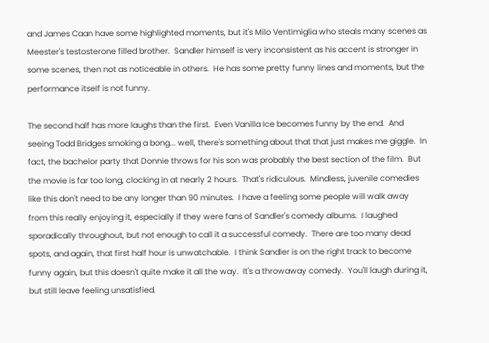and James Caan have some highlighted moments, but it's Milo Ventimiglia who steals many scenes as Meester's testosterone filled brother.  Sandler himself is very inconsistent as his accent is stronger in some scenes, then not as noticeable in others.  He has some pretty funny lines and moments, but the performance itself is not funny.

The second half has more laughs than the first.  Even Vanilla Ice becomes funny by the end.  And seeing Todd Bridges smoking a bong... well, there's something about that that just makes me giggle.  In fact, the bachelor party that Donnie throws for his son was probably the best section of the film.  But the movie is far too long, clocking in at nearly 2 hours.  That's ridiculous.  Mindless, juvenile comedies like this don't need to be any longer than 90 minutes.  I have a feeling some people will walk away from this really enjoying it, especially if they were fans of Sandler's comedy albums.  I laughed sporadically throughout, but not enough to call it a successful comedy.  There are too many dead spots, and again, that first half hour is unwatchable.  I think Sandler is on the right track to become funny again, but this doesn't quite make it all the way.  It's a throwaway comedy.  You'll laugh during it, but still leave feeling unsatisfied.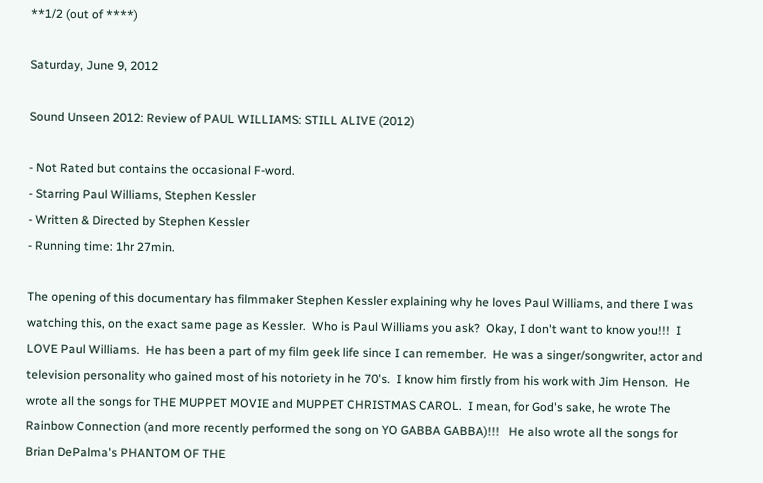**1/2 (out of ****)

Saturday, June 9, 2012

Sound Unseen 2012: Review of PAUL WILLIAMS: STILL ALIVE (2012)

- Not Rated but contains the occasional F-word.
- Starring Paul Williams, Stephen Kessler
- Written & Directed by Stephen Kessler
- Running time: 1hr 27min.

The opening of this documentary has filmmaker Stephen Kessler explaining why he loves Paul Williams, and there I was watching this, on the exact same page as Kessler.  Who is Paul Williams you ask?  Okay, I don't want to know you!!!  I LOVE Paul Williams.  He has been a part of my film geek life since I can remember.  He was a singer/songwriter, actor and television personality who gained most of his notoriety in he 70's.  I know him firstly from his work with Jim Henson.  He wrote all the songs for THE MUPPET MOVIE and MUPPET CHRISTMAS CAROL.  I mean, for God's sake, he wrote The Rainbow Connection (and more recently performed the song on YO GABBA GABBA)!!!   He also wrote all the songs for Brian DePalma's PHANTOM OF THE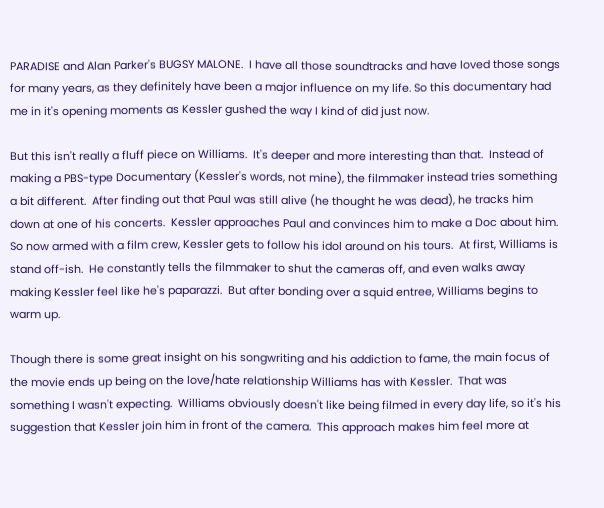PARADISE and Alan Parker's BUGSY MALONE.  I have all those soundtracks and have loved those songs for many years, as they definitely have been a major influence on my life. So this documentary had me in it's opening moments as Kessler gushed the way I kind of did just now.

But this isn't really a fluff piece on Williams.  It's deeper and more interesting than that.  Instead of making a PBS-type Documentary (Kessler's words, not mine), the filmmaker instead tries something a bit different.  After finding out that Paul was still alive (he thought he was dead), he tracks him down at one of his concerts.  Kessler approaches Paul and convinces him to make a Doc about him.  So now armed with a film crew, Kessler gets to follow his idol around on his tours.  At first, Williams is stand off-ish.  He constantly tells the filmmaker to shut the cameras off, and even walks away making Kessler feel like he's paparazzi.  But after bonding over a squid entree, Williams begins to warm up.

Though there is some great insight on his songwriting and his addiction to fame, the main focus of the movie ends up being on the love/hate relationship Williams has with Kessler.  That was something I wasn't expecting.  Williams obviously doesn't like being filmed in every day life, so it's his suggestion that Kessler join him in front of the camera.  This approach makes him feel more at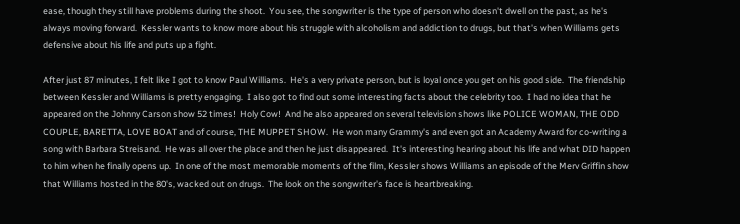ease, though they still have problems during the shoot.  You see, the songwriter is the type of person who doesn't dwell on the past, as he's always moving forward.  Kessler wants to know more about his struggle with alcoholism and addiction to drugs, but that's when Williams gets defensive about his life and puts up a fight.

After just 87 minutes, I felt like I got to know Paul Williams.  He's a very private person, but is loyal once you get on his good side.  The friendship between Kessler and Williams is pretty engaging.  I also got to find out some interesting facts about the celebrity too.  I had no idea that he appeared on the Johnny Carson show 52 times!  Holy Cow!  And he also appeared on several television shows like POLICE WOMAN, THE ODD COUPLE, BARETTA, LOVE BOAT and of course, THE MUPPET SHOW.  He won many Grammy's and even got an Academy Award for co-writing a song with Barbara Streisand.  He was all over the place and then he just disappeared.  It's interesting hearing about his life and what DID happen to him when he finally opens up.  In one of the most memorable moments of the film, Kessler shows Williams an episode of the Merv Griffin show that Williams hosted in the 80's, wacked out on drugs.  The look on the songwriter's face is heartbreaking.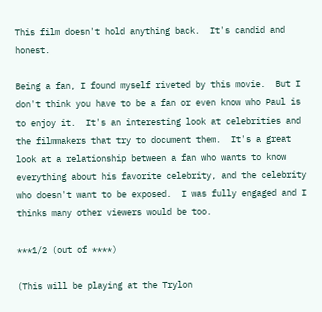This film doesn't hold anything back.  It's candid and honest.

Being a fan, I found myself riveted by this movie.  But I don't think you have to be a fan or even know who Paul is to enjoy it.  It's an interesting look at celebrities and the filmmakers that try to document them.  It's a great look at a relationship between a fan who wants to know everything about his favorite celebrity, and the celebrity who doesn't want to be exposed.  I was fully engaged and I thinks many other viewers would be too.

***1/2 (out of ****)

(This will be playing at the Trylon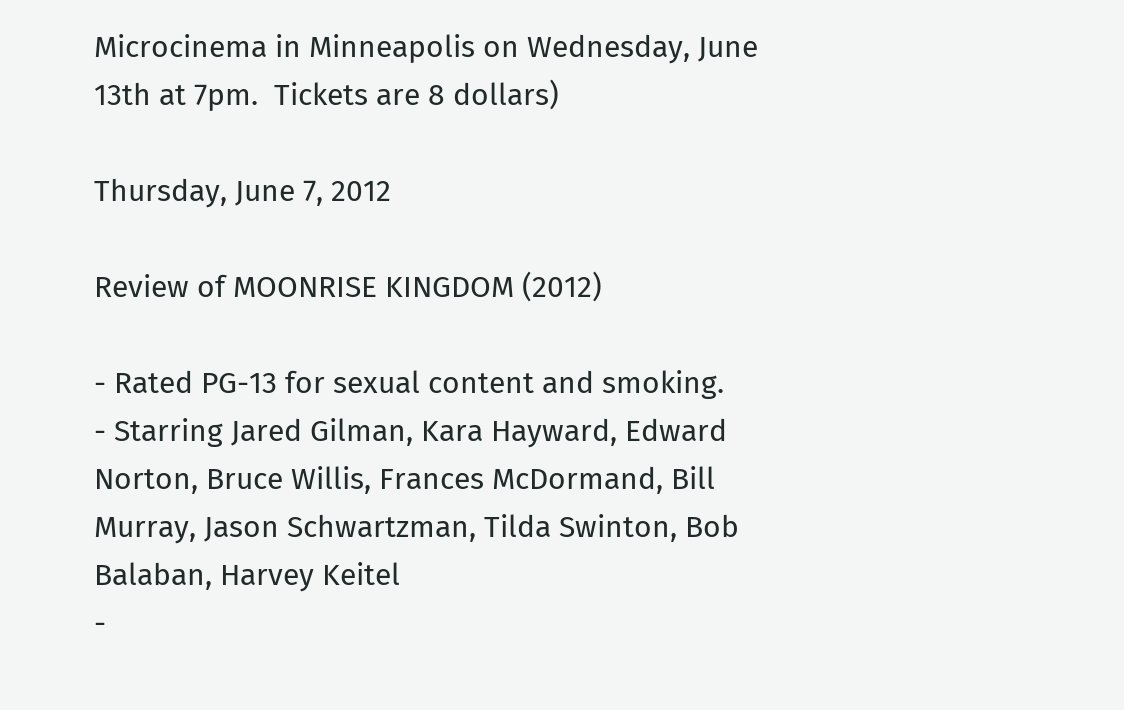Microcinema in Minneapolis on Wednesday, June 13th at 7pm.  Tickets are 8 dollars)

Thursday, June 7, 2012

Review of MOONRISE KINGDOM (2012)

- Rated PG-13 for sexual content and smoking.
- Starring Jared Gilman, Kara Hayward, Edward Norton, Bruce Willis, Frances McDormand, Bill Murray, Jason Schwartzman, Tilda Swinton, Bob Balaban, Harvey Keitel
-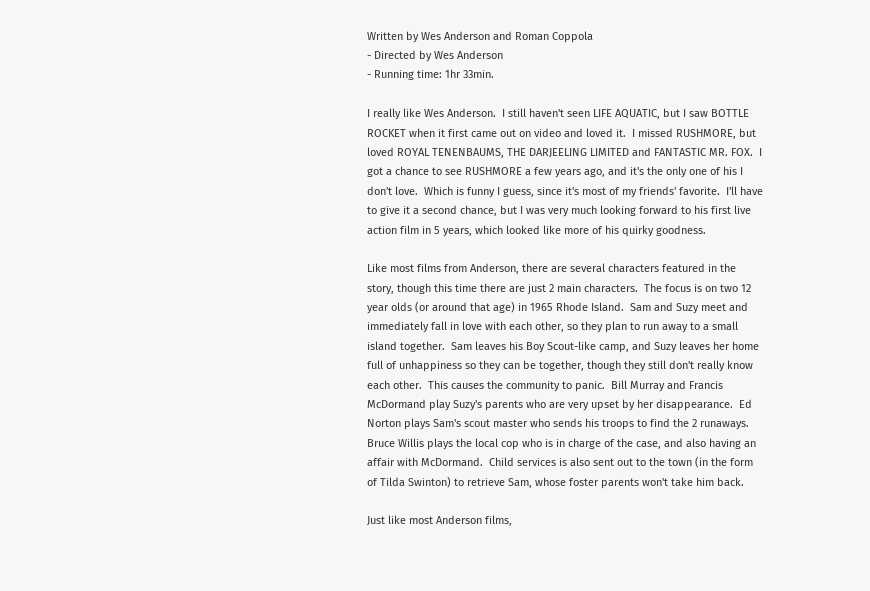Written by Wes Anderson and Roman Coppola
- Directed by Wes Anderson
- Running time: 1hr 33min.

I really like Wes Anderson.  I still haven't seen LIFE AQUATIC, but I saw BOTTLE ROCKET when it first came out on video and loved it.  I missed RUSHMORE, but loved ROYAL TENENBAUMS, THE DARJEELING LIMITED and FANTASTIC MR. FOX.  I got a chance to see RUSHMORE a few years ago, and it's the only one of his I don't love.  Which is funny I guess, since it's most of my friends' favorite.  I'll have to give it a second chance, but I was very much looking forward to his first live action film in 5 years, which looked like more of his quirky goodness.

Like most films from Anderson, there are several characters featured in the story, though this time there are just 2 main characters.  The focus is on two 12 year olds (or around that age) in 1965 Rhode Island.  Sam and Suzy meet and immediately fall in love with each other, so they plan to run away to a small island together.  Sam leaves his Boy Scout-like camp, and Suzy leaves her home full of unhappiness so they can be together, though they still don't really know each other.  This causes the community to panic.  Bill Murray and Francis McDormand play Suzy's parents who are very upset by her disappearance.  Ed Norton plays Sam's scout master who sends his troops to find the 2 runaways. Bruce Willis plays the local cop who is in charge of the case, and also having an affair with McDormand.  Child services is also sent out to the town (in the form of Tilda Swinton) to retrieve Sam, whose foster parents won't take him back.

Just like most Anderson films,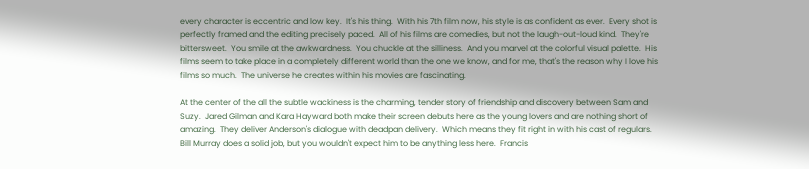every character is eccentric and low key.  It's his thing.  With his 7th film now, his style is as confident as ever.  Every shot is perfectly framed and the editing precisely paced.  All of his films are comedies, but not the laugh-out-loud kind.  They're bittersweet.  You smile at the awkwardness.  You chuckle at the silliness.  And you marvel at the colorful visual palette.  His films seem to take place in a completely different world than the one we know, and for me, that's the reason why I love his films so much.  The universe he creates within his movies are fascinating.

At the center of the all the subtle wackiness is the charming, tender story of friendship and discovery between Sam and Suzy.  Jared Gilman and Kara Hayward both make their screen debuts here as the young lovers and are nothing short of amazing.  They deliver Anderson's dialogue with deadpan delivery.  Which means they fit right in with his cast of regulars.  Bill Murray does a solid job, but you wouldn't expect him to be anything less here.  Francis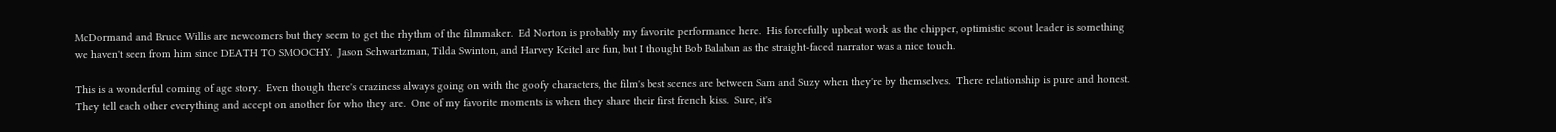McDormand and Bruce Willis are newcomers but they seem to get the rhythm of the filmmaker.  Ed Norton is probably my favorite performance here.  His forcefully upbeat work as the chipper, optimistic scout leader is something we haven't seen from him since DEATH TO SMOOCHY.  Jason Schwartzman, Tilda Swinton, and Harvey Keitel are fun, but I thought Bob Balaban as the straight-faced narrator was a nice touch.

This is a wonderful coming of age story.  Even though there's craziness always going on with the goofy characters, the film's best scenes are between Sam and Suzy when they're by themselves.  There relationship is pure and honest.  They tell each other everything and accept on another for who they are.  One of my favorite moments is when they share their first french kiss.  Sure, it's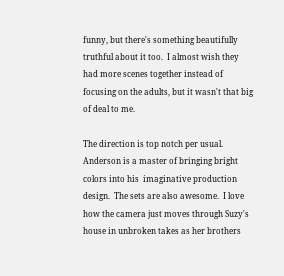funny, but there's something beautifully truthful about it too.  I almost wish they had more scenes together instead of focusing on the adults, but it wasn't that big of deal to me.

The direction is top notch per usual.  Anderson is a master of bringing bright colors into his  imaginative production design.  The sets are also awesome.  I love how the camera just moves through Suzy's house in unbroken takes as her brothers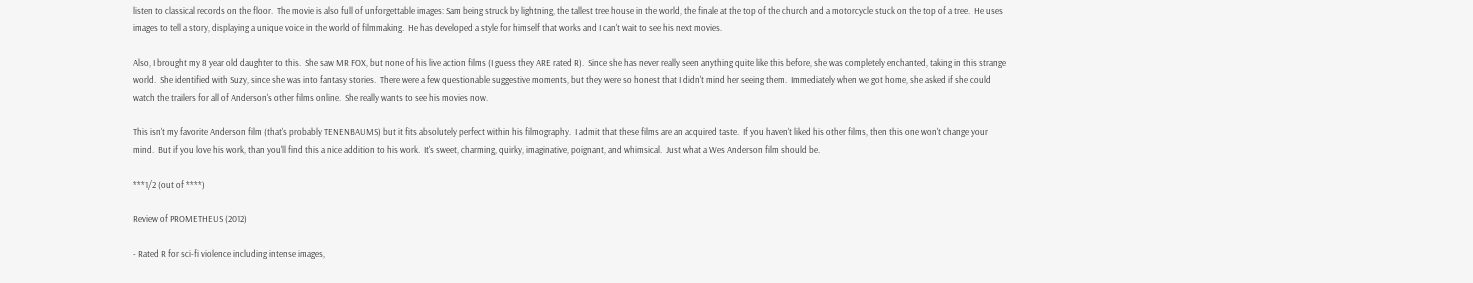listen to classical records on the floor.  The movie is also full of unforgettable images: Sam being struck by lightning, the tallest tree house in the world, the finale at the top of the church and a motorcycle stuck on the top of a tree.  He uses images to tell a story, displaying a unique voice in the world of filmmaking.  He has developed a style for himself that works and I can't wait to see his next movies.

Also, I brought my 8 year old daughter to this.  She saw MR FOX, but none of his live action films (I guess they ARE rated R).  Since she has never really seen anything quite like this before, she was completely enchanted, taking in this strange world.  She identified with Suzy, since she was into fantasy stories.  There were a few questionable suggestive moments, but they were so honest that I didn't mind her seeing them.  Immediately when we got home, she asked if she could watch the trailers for all of Anderson's other films online.  She really wants to see his movies now.

This isn't my favorite Anderson film (that's probably TENENBAUMS) but it fits absolutely perfect within his filmography.  I admit that these films are an acquired taste.  If you haven't liked his other films, then this one won't change your mind.  But if you love his work, than you'll find this a nice addition to his work.  It's sweet, charming, quirky, imaginative, poignant, and whimsical.  Just what a Wes Anderson film should be.

***1/2 (out of ****)

Review of PROMETHEUS (2012)

- Rated R for sci-fi violence including intense images,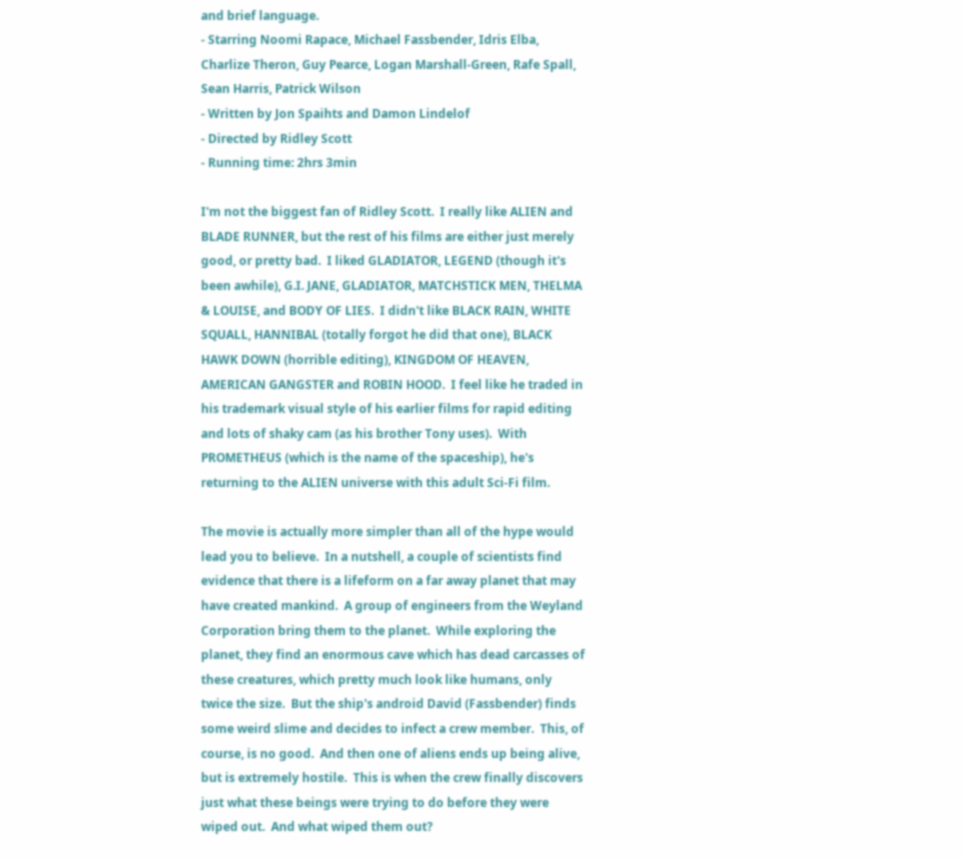and brief language.
- Starring Noomi Rapace, Michael Fassbender, Idris Elba, Charlize Theron, Guy Pearce, Logan Marshall-Green, Rafe Spall, Sean Harris, Patrick Wilson
- Written by Jon Spaihts and Damon Lindelof
- Directed by Ridley Scott
- Running time: 2hrs 3min

I'm not the biggest fan of Ridley Scott.  I really like ALIEN and BLADE RUNNER, but the rest of his films are either just merely good, or pretty bad.  I liked GLADIATOR, LEGEND (though it's been awhile), G.I. JANE, GLADIATOR, MATCHSTICK MEN, THELMA & LOUISE, and BODY OF LIES.  I didn't like BLACK RAIN, WHITE SQUALL, HANNIBAL (totally forgot he did that one), BLACK HAWK DOWN (horrible editing), KINGDOM OF HEAVEN, AMERICAN GANGSTER and ROBIN HOOD.  I feel like he traded in his trademark visual style of his earlier films for rapid editing and lots of shaky cam (as his brother Tony uses).  With PROMETHEUS (which is the name of the spaceship), he's returning to the ALIEN universe with this adult Sci-Fi film.

The movie is actually more simpler than all of the hype would lead you to believe.  In a nutshell, a couple of scientists find evidence that there is a lifeform on a far away planet that may have created mankind.  A group of engineers from the Weyland Corporation bring them to the planet.  While exploring the planet, they find an enormous cave which has dead carcasses of these creatures, which pretty much look like humans, only twice the size.  But the ship's android David (Fassbender) finds some weird slime and decides to infect a crew member.  This, of course, is no good.  And then one of aliens ends up being alive, but is extremely hostile.  This is when the crew finally discovers just what these beings were trying to do before they were wiped out.  And what wiped them out?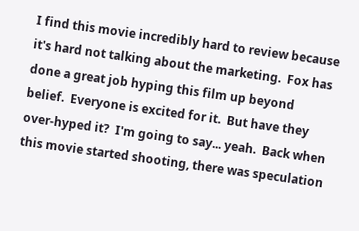I find this movie incredibly hard to review because it's hard not talking about the marketing.  Fox has done a great job hyping this film up beyond belief.  Everyone is excited for it.  But have they over-hyped it?  I'm going to say... yeah.  Back when this movie started shooting, there was speculation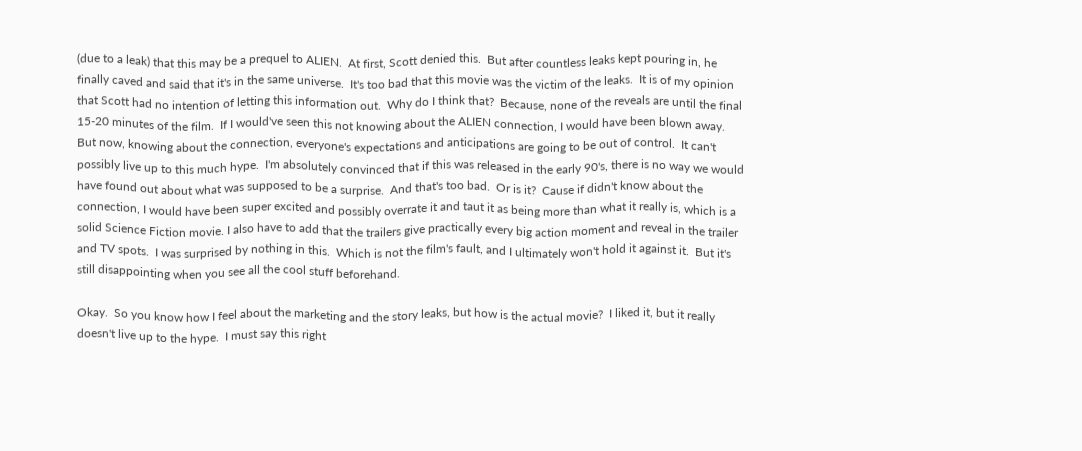(due to a leak) that this may be a prequel to ALIEN.  At first, Scott denied this.  But after countless leaks kept pouring in, he finally caved and said that it's in the same universe.  It's too bad that this movie was the victim of the leaks.  It is of my opinion that Scott had no intention of letting this information out.  Why do I think that?  Because, none of the reveals are until the final 15-20 minutes of the film.  If I would've seen this not knowing about the ALIEN connection, I would have been blown away.  But now, knowing about the connection, everyone's expectations and anticipations are going to be out of control.  It can't possibly live up to this much hype.  I'm absolutely convinced that if this was released in the early 90's, there is no way we would have found out about what was supposed to be a surprise.  And that's too bad.  Or is it?  Cause if didn't know about the connection, I would have been super excited and possibly overrate it and taut it as being more than what it really is, which is a solid Science Fiction movie. I also have to add that the trailers give practically every big action moment and reveal in the trailer and TV spots.  I was surprised by nothing in this.  Which is not the film's fault, and I ultimately won't hold it against it.  But it's still disappointing when you see all the cool stuff beforehand.

Okay.  So you know how I feel about the marketing and the story leaks, but how is the actual movie?  I liked it, but it really doesn't live up to the hype.  I must say this right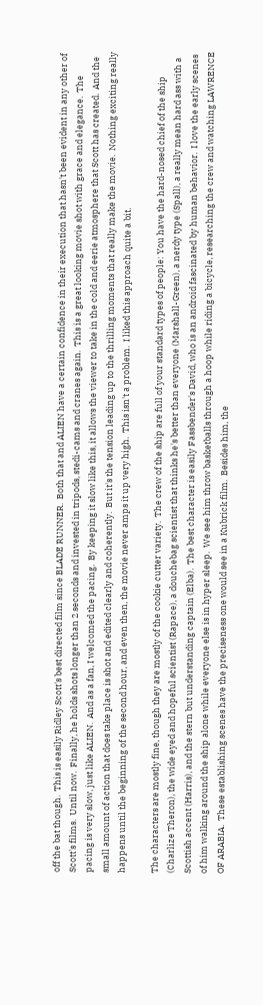off the bat though.  This is easily Ridley Scott's best directed film since BLADE RUNNER.  Both that and ALIEN have a certain confidence in their execution that hasn't been evident in any other of Scott's films.  Until now.  Finally, he holds shots longer than 2 seconds and invested in tripods, stedi-cams and cranes again.  This is a great looking movie shot with grace and elegance.  The pacing is very slow, just like ALIEN.  And as a fan, I welcomed the pacing.  By keeping it slow like this, it allows the viewer to take in the cold and eerie atmosphere that Scott has created.  And the small amount of action that does take place is shot and edited clearly and coherently.  But it's the tension leading up to the thrilling moments that really make the movie.  Nothing exciting really happens until the beginning of the second hour, and even then, the movie never amps it up very high.  This isn't a problem.  I liked this approach quite a bit.

The characters are mostly fine, though they are mostly of the cookie cutter variety.  The crew of the ship are full of your standard types of people: You have the hard-nosed chief of the ship (Charlize Theron), the wide eyed and hopeful scientist (Rapace), a douchebag scientist that thinks he's better than everyone (Marshall-Green), a nerdy type (Spall), a really mean hard ass with a Scottish accent (Harris), and the stern but understanding captain (Elba).  The best character is easily Fassbender's David, who is an android fascinated by human behavior.  I love the early scenes of him walking around the ship alone while everyone else is in hyper sleep.  We see him throw basketballs through a hoop while riding a bicycle, researching the crew and watching LAWRENCE OF ARABIA.  These establishing scenes have the preciseness one would see in a Kubrick film.  Besides him, the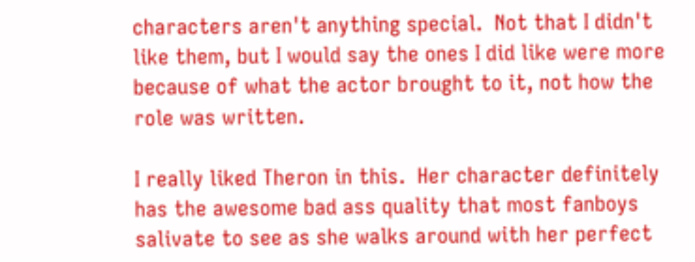characters aren't anything special.  Not that I didn't like them, but I would say the ones I did like were more because of what the actor brought to it, not how the role was written.

I really liked Theron in this.  Her character definitely has the awesome bad ass quality that most fanboys salivate to see as she walks around with her perfect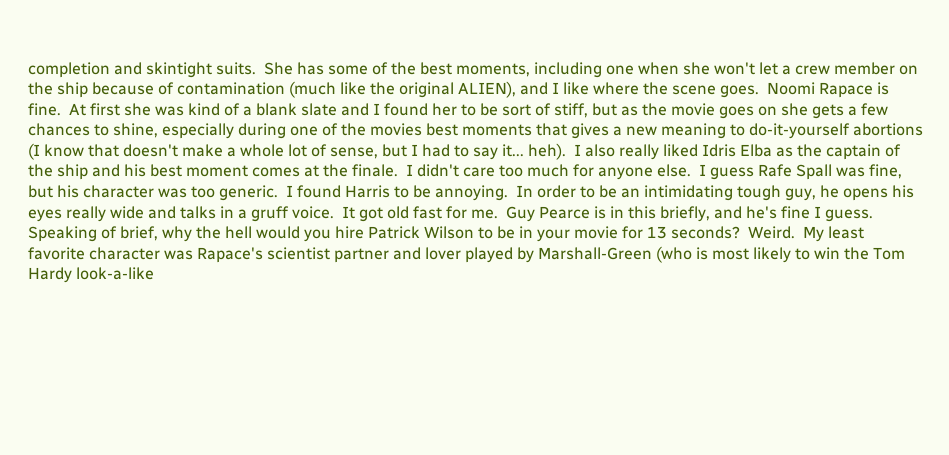completion and skintight suits.  She has some of the best moments, including one when she won't let a crew member on the ship because of contamination (much like the original ALIEN), and I like where the scene goes.  Noomi Rapace is fine.  At first she was kind of a blank slate and I found her to be sort of stiff, but as the movie goes on she gets a few chances to shine, especially during one of the movies best moments that gives a new meaning to do-it-yourself abortions (I know that doesn't make a whole lot of sense, but I had to say it... heh).  I also really liked Idris Elba as the captain of the ship and his best moment comes at the finale.  I didn't care too much for anyone else.  I guess Rafe Spall was fine, but his character was too generic.  I found Harris to be annoying.  In order to be an intimidating tough guy, he opens his eyes really wide and talks in a gruff voice.  It got old fast for me.  Guy Pearce is in this briefly, and he's fine I guess.  Speaking of brief, why the hell would you hire Patrick Wilson to be in your movie for 13 seconds?  Weird.  My least favorite character was Rapace's scientist partner and lover played by Marshall-Green (who is most likely to win the Tom Hardy look-a-like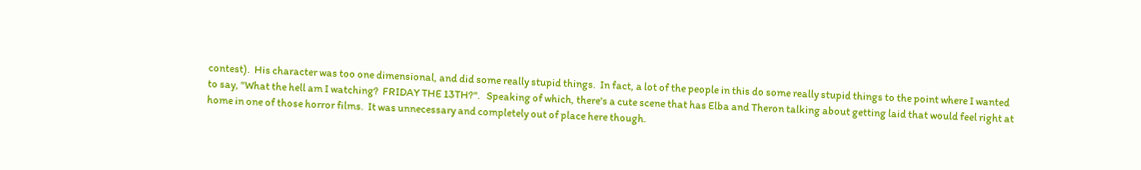contest).  His character was too one dimensional, and did some really stupid things.  In fact, a lot of the people in this do some really stupid things to the point where I wanted to say, "What the hell am I watching?  FRIDAY THE 13TH?".   Speaking of which, there's a cute scene that has Elba and Theron talking about getting laid that would feel right at home in one of those horror films.  It was unnecessary and completely out of place here though.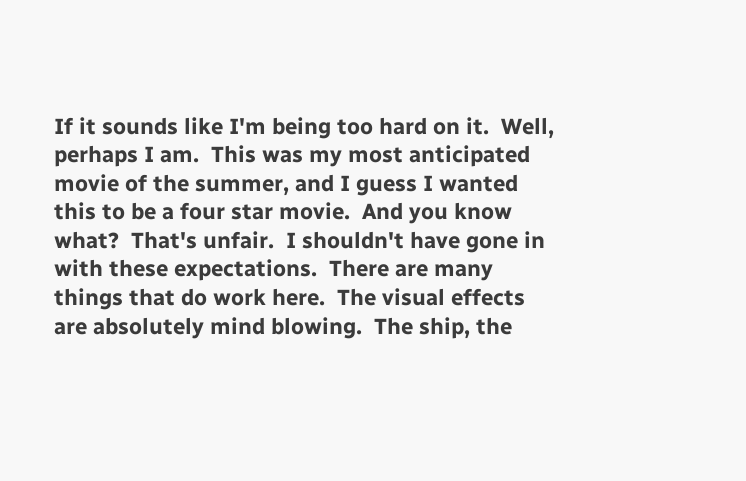If it sounds like I'm being too hard on it.  Well, perhaps I am.  This was my most anticipated movie of the summer, and I guess I wanted this to be a four star movie.  And you know what?  That's unfair.  I shouldn't have gone in with these expectations.  There are many things that do work here.  The visual effects are absolutely mind blowing.  The ship, the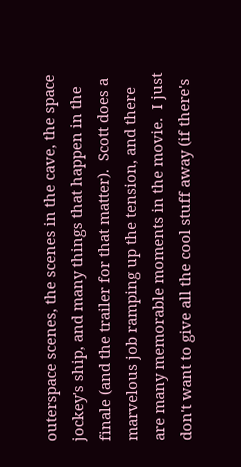outerspace scenes, the scenes in the cave, the space jockey's ship, and many things that happen in the finale (and the trailer for that matter).  Scott does a marvelous job ramping up the tension, and there are many memorable moments in the movie.  I just don't want to give all the cool stuff away (if there's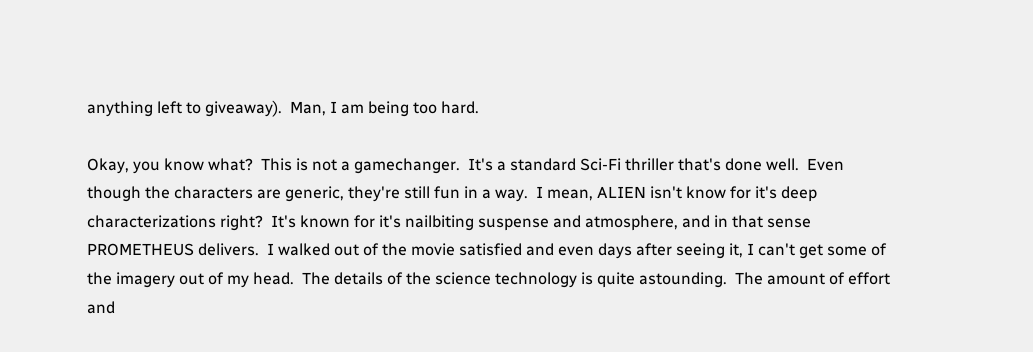anything left to giveaway).  Man, I am being too hard.

Okay, you know what?  This is not a gamechanger.  It's a standard Sci-Fi thriller that's done well.  Even though the characters are generic, they're still fun in a way.  I mean, ALIEN isn't know for it's deep characterizations right?  It's known for it's nailbiting suspense and atmosphere, and in that sense PROMETHEUS delivers.  I walked out of the movie satisfied and even days after seeing it, I can't get some of the imagery out of my head.  The details of the science technology is quite astounding.  The amount of effort and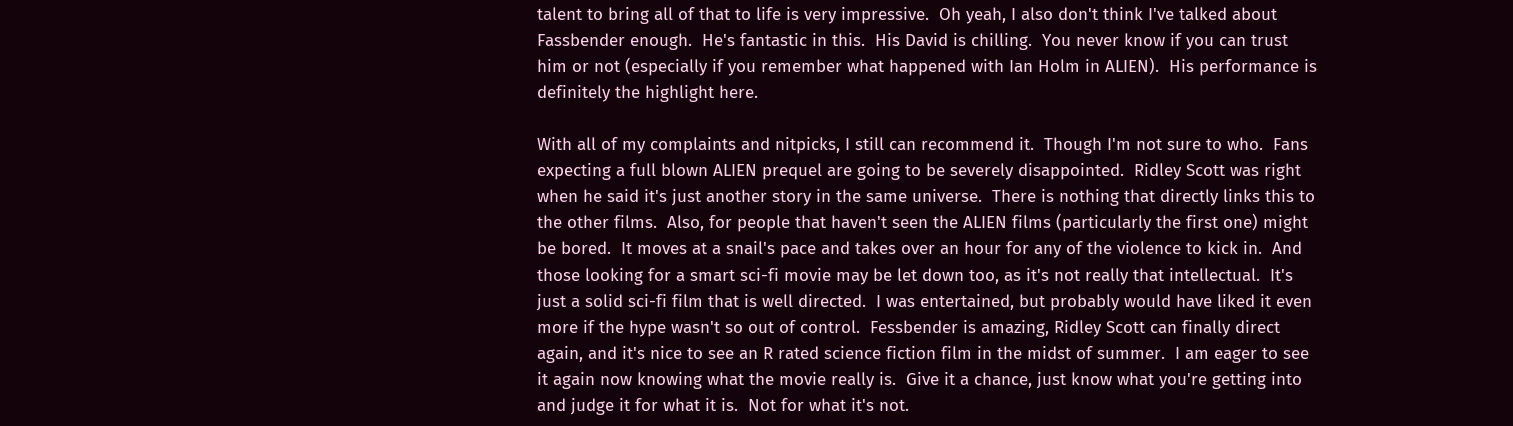talent to bring all of that to life is very impressive.  Oh yeah, I also don't think I've talked about Fassbender enough.  He's fantastic in this.  His David is chilling.  You never know if you can trust him or not (especially if you remember what happened with Ian Holm in ALIEN).  His performance is definitely the highlight here.

With all of my complaints and nitpicks, I still can recommend it.  Though I'm not sure to who.  Fans expecting a full blown ALIEN prequel are going to be severely disappointed.  Ridley Scott was right when he said it's just another story in the same universe.  There is nothing that directly links this to the other films.  Also, for people that haven't seen the ALIEN films (particularly the first one) might be bored.  It moves at a snail's pace and takes over an hour for any of the violence to kick in.  And those looking for a smart sci-fi movie may be let down too, as it's not really that intellectual.  It's just a solid sci-fi film that is well directed.  I was entertained, but probably would have liked it even more if the hype wasn't so out of control.  Fessbender is amazing, Ridley Scott can finally direct again, and it's nice to see an R rated science fiction film in the midst of summer.  I am eager to see it again now knowing what the movie really is.  Give it a chance, just know what you're getting into and judge it for what it is.  Not for what it's not.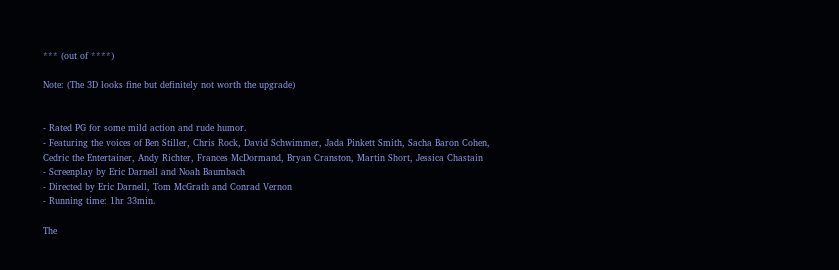*** (out of ****)

Note: (The 3D looks fine but definitely not worth the upgrade)


- Rated PG for some mild action and rude humor.
- Featuring the voices of Ben Stiller, Chris Rock, David Schwimmer, Jada Pinkett Smith, Sacha Baron Cohen, Cedric the Entertainer, Andy Richter, Frances McDormand, Bryan Cranston, Martin Short, Jessica Chastain
- Screenplay by Eric Darnell and Noah Baumbach
- Directed by Eric Darnell, Tom McGrath and Conrad Vernon
- Running time: 1hr 33min.

The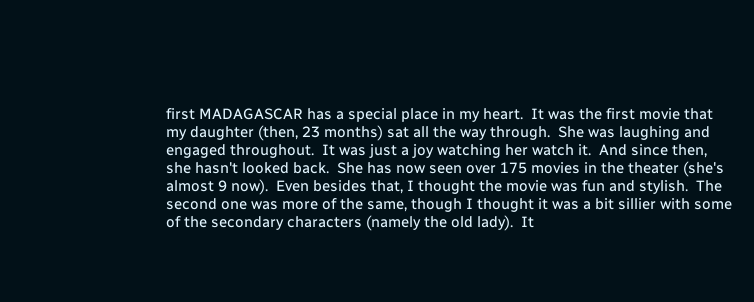first MADAGASCAR has a special place in my heart.  It was the first movie that my daughter (then, 23 months) sat all the way through.  She was laughing and engaged throughout.  It was just a joy watching her watch it.  And since then, she hasn't looked back.  She has now seen over 175 movies in the theater (she's almost 9 now).  Even besides that, I thought the movie was fun and stylish.  The second one was more of the same, though I thought it was a bit sillier with some of the secondary characters (namely the old lady).  It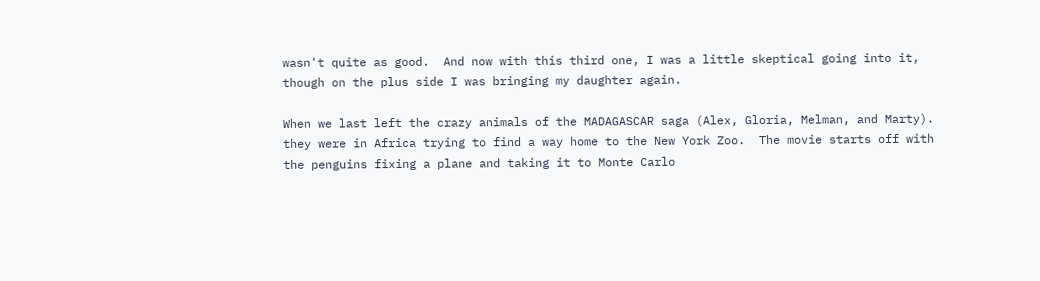wasn't quite as good.  And now with this third one, I was a little skeptical going into it, though on the plus side I was bringing my daughter again.

When we last left the crazy animals of the MADAGASCAR saga (Alex, Gloria, Melman, and Marty). they were in Africa trying to find a way home to the New York Zoo.  The movie starts off with the penguins fixing a plane and taking it to Monte Carlo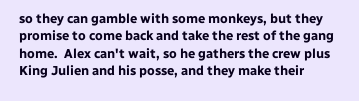so they can gamble with some monkeys, but they promise to come back and take the rest of the gang home.  Alex can't wait, so he gathers the crew plus King Julien and his posse, and they make their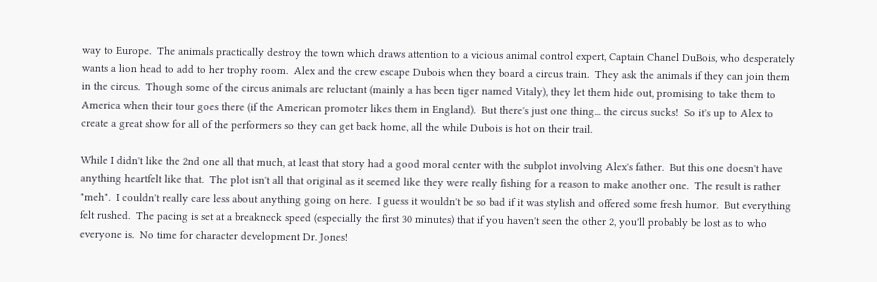way to Europe.  The animals practically destroy the town which draws attention to a vicious animal control expert, Captain Chanel DuBois, who desperately wants a lion head to add to her trophy room.  Alex and the crew escape Dubois when they board a circus train.  They ask the animals if they can join them in the circus.  Though some of the circus animals are reluctant (mainly a has been tiger named Vitaly), they let them hide out, promising to take them to America when their tour goes there (if the American promoter likes them in England).  But there's just one thing... the circus sucks!  So it's up to Alex to create a great show for all of the performers so they can get back home, all the while Dubois is hot on their trail.

While I didn't like the 2nd one all that much, at least that story had a good moral center with the subplot involving Alex's father.  But this one doesn't have anything heartfelt like that.  The plot isn't all that original as it seemed like they were really fishing for a reason to make another one.  The result is rather "meh".  I couldn't really care less about anything going on here.  I guess it wouldn't be so bad if it was stylish and offered some fresh humor.  But everything felt rushed.  The pacing is set at a breakneck speed (especially the first 30 minutes) that if you haven't seen the other 2, you'll probably be lost as to who everyone is.  No time for character development Dr. Jones!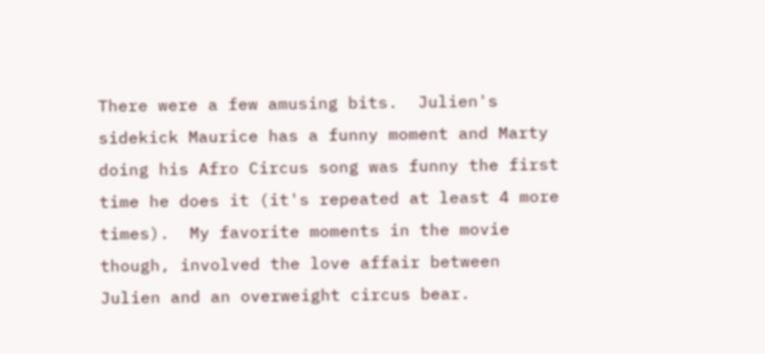There were a few amusing bits.  Julien's sidekick Maurice has a funny moment and Marty doing his Afro Circus song was funny the first time he does it (it's repeated at least 4 more times).  My favorite moments in the movie though, involved the love affair between Julien and an overweight circus bear.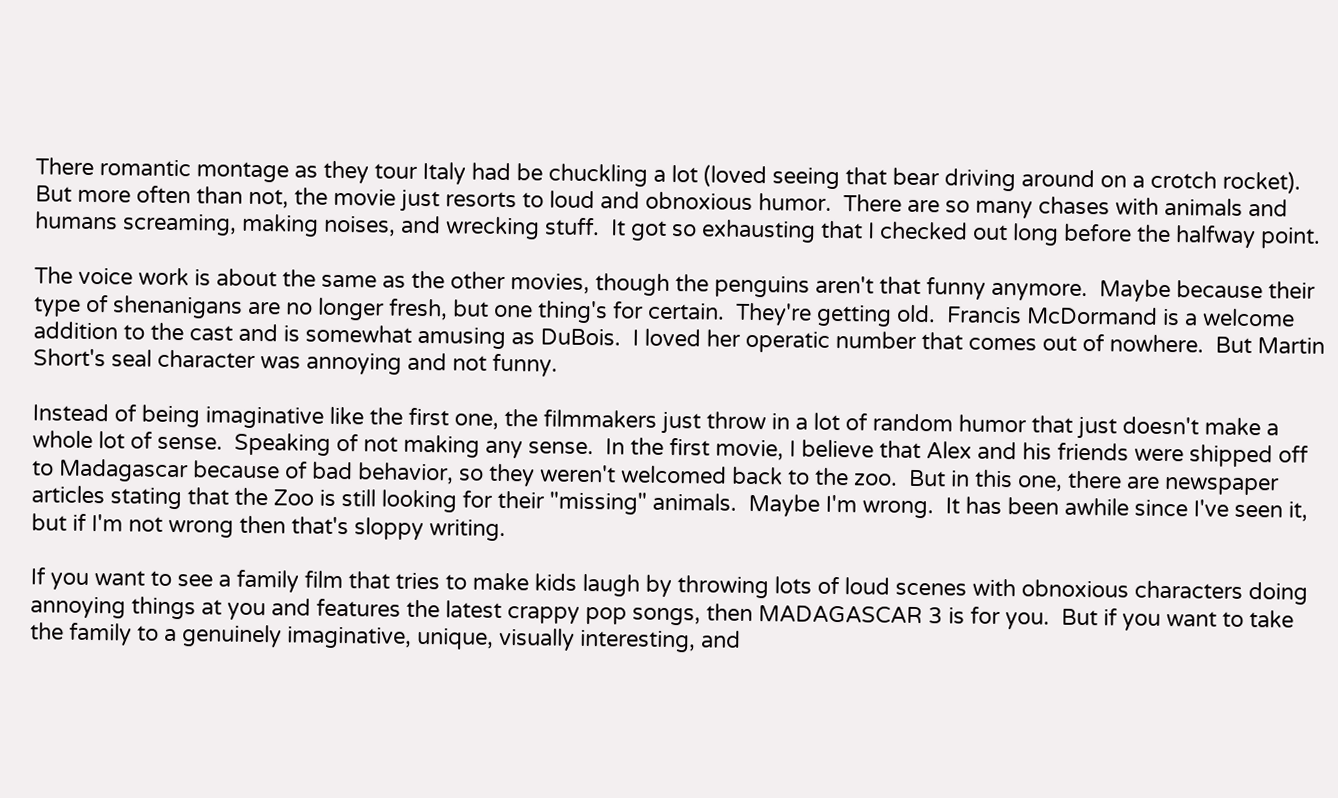There romantic montage as they tour Italy had be chuckling a lot (loved seeing that bear driving around on a crotch rocket).  But more often than not, the movie just resorts to loud and obnoxious humor.  There are so many chases with animals and humans screaming, making noises, and wrecking stuff.  It got so exhausting that I checked out long before the halfway point.

The voice work is about the same as the other movies, though the penguins aren't that funny anymore.  Maybe because their type of shenanigans are no longer fresh, but one thing's for certain.  They're getting old.  Francis McDormand is a welcome addition to the cast and is somewhat amusing as DuBois.  I loved her operatic number that comes out of nowhere.  But Martin Short's seal character was annoying and not funny.

Instead of being imaginative like the first one, the filmmakers just throw in a lot of random humor that just doesn't make a whole lot of sense.  Speaking of not making any sense.  In the first movie, I believe that Alex and his friends were shipped off to Madagascar because of bad behavior, so they weren't welcomed back to the zoo.  But in this one, there are newspaper articles stating that the Zoo is still looking for their "missing" animals.  Maybe I'm wrong.  It has been awhile since I've seen it, but if I'm not wrong then that's sloppy writing.

If you want to see a family film that tries to make kids laugh by throwing lots of loud scenes with obnoxious characters doing annoying things at you and features the latest crappy pop songs, then MADAGASCAR 3 is for you.  But if you want to take the family to a genuinely imaginative, unique, visually interesting, and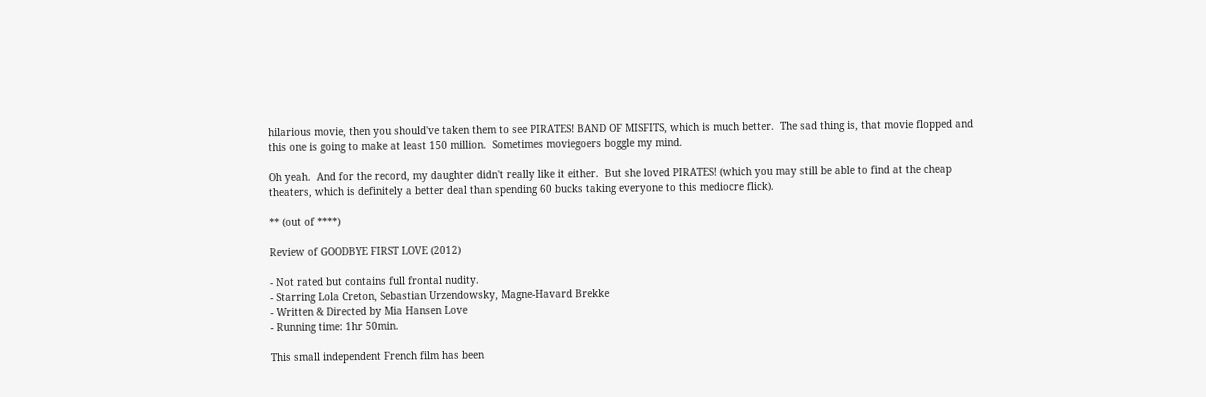hilarious movie, then you should've taken them to see PIRATES! BAND OF MISFITS, which is much better.  The sad thing is, that movie flopped and this one is going to make at least 150 million.  Sometimes moviegoers boggle my mind.

Oh yeah.  And for the record, my daughter didn't really like it either.  But she loved PIRATES! (which you may still be able to find at the cheap theaters, which is definitely a better deal than spending 60 bucks taking everyone to this mediocre flick).

** (out of ****)

Review of GOODBYE FIRST LOVE (2012)

- Not rated but contains full frontal nudity.
- Starring Lola Creton, Sebastian Urzendowsky, Magne-Havard Brekke
- Written & Directed by Mia Hansen Love
- Running time: 1hr 50min.

This small independent French film has been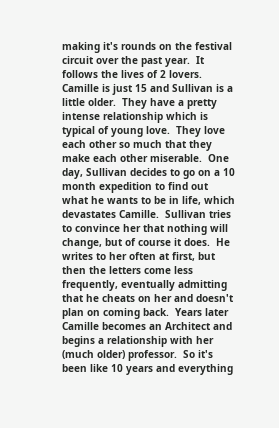making it's rounds on the festival circuit over the past year.  It follows the lives of 2 lovers.  Camille is just 15 and Sullivan is a little older.  They have a pretty intense relationship which is typical of young love.  They love each other so much that they make each other miserable.  One day, Sullivan decides to go on a 10 month expedition to find out what he wants to be in life, which devastates Camille.  Sullivan tries to convince her that nothing will change, but of course it does.  He writes to her often at first, but then the letters come less frequently, eventually admitting that he cheats on her and doesn't plan on coming back.  Years later Camille becomes an Architect and begins a relationship with her (much older) professor.  So it's been like 10 years and everything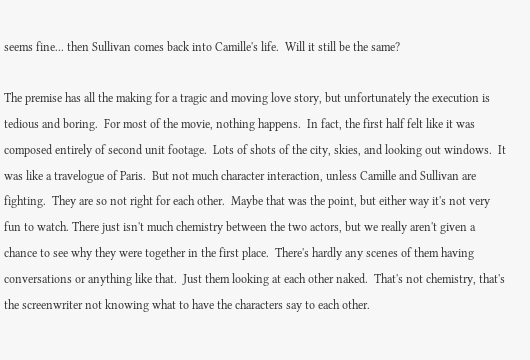seems fine... then Sullivan comes back into Camille's life.  Will it still be the same?

The premise has all the making for a tragic and moving love story, but unfortunately the execution is tedious and boring.  For most of the movie, nothing happens.  In fact, the first half felt like it was composed entirely of second unit footage.  Lots of shots of the city, skies, and looking out windows.  It was like a travelogue of Paris.  But not much character interaction, unless Camille and Sullivan are fighting.  They are so not right for each other.  Maybe that was the point, but either way it's not very fun to watch. There just isn't much chemistry between the two actors, but we really aren't given a chance to see why they were together in the first place.  There's hardly any scenes of them having conversations or anything like that.  Just them looking at each other naked.  That's not chemistry, that's the screenwriter not knowing what to have the characters say to each other.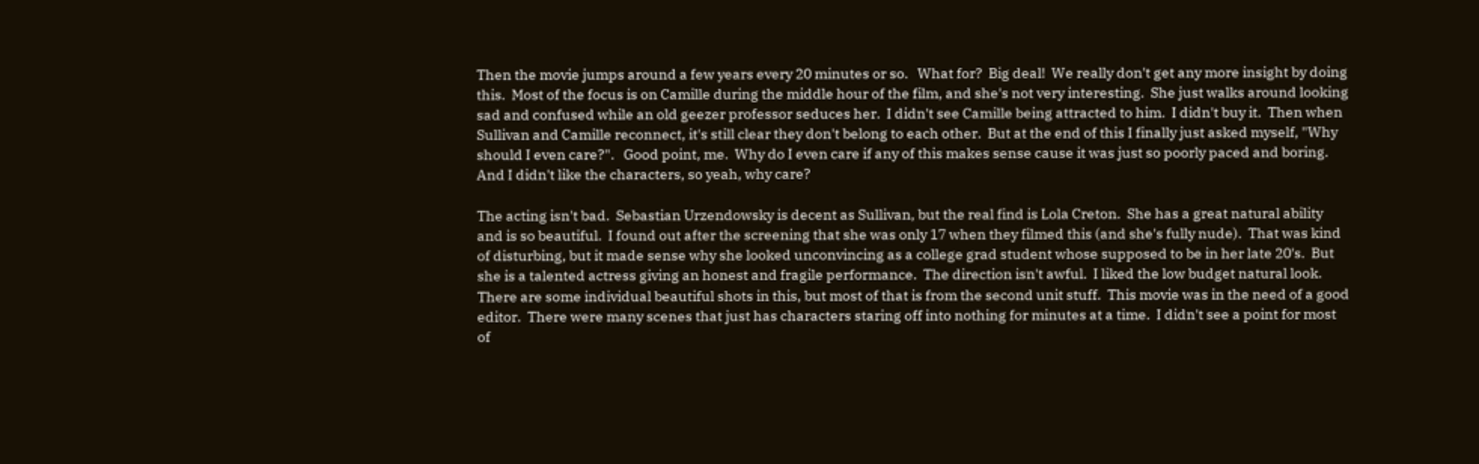Then the movie jumps around a few years every 20 minutes or so.   What for?  Big deal!  We really don't get any more insight by doing this.  Most of the focus is on Camille during the middle hour of the film, and she's not very interesting.  She just walks around looking sad and confused while an old geezer professor seduces her.  I didn't see Camille being attracted to him.  I didn't buy it.  Then when Sullivan and Camille reconnect, it's still clear they don't belong to each other.  But at the end of this I finally just asked myself, "Why should I even care?".   Good point, me.  Why do I even care if any of this makes sense cause it was just so poorly paced and boring.  And I didn't like the characters, so yeah, why care?

The acting isn't bad.  Sebastian Urzendowsky is decent as Sullivan, but the real find is Lola Creton.  She has a great natural ability and is so beautiful.  I found out after the screening that she was only 17 when they filmed this (and she's fully nude).  That was kind of disturbing, but it made sense why she looked unconvincing as a college grad student whose supposed to be in her late 20's.  But she is a talented actress giving an honest and fragile performance.  The direction isn't awful.  I liked the low budget natural look.  There are some individual beautiful shots in this, but most of that is from the second unit stuff.  This movie was in the need of a good editor.  There were many scenes that just has characters staring off into nothing for minutes at a time.  I didn't see a point for most of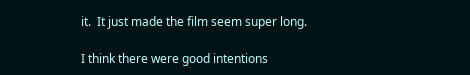it.  It just made the film seem super long.

I think there were good intentions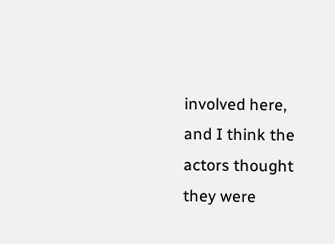involved here, and I think the actors thought they were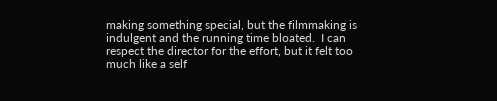making something special, but the filmmaking is indulgent and the running time bloated.  I can respect the director for the effort, but it felt too much like a self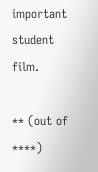important student film.

** (out of ****)